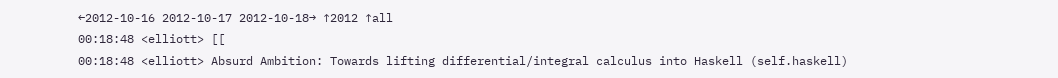←2012-10-16 2012-10-17 2012-10-18→ ↑2012 ↑all
00:18:48 <elliott> [[
00:18:48 <elliott> Absurd Ambition: Towards lifting differential/integral calculus into Haskell (self.haskell)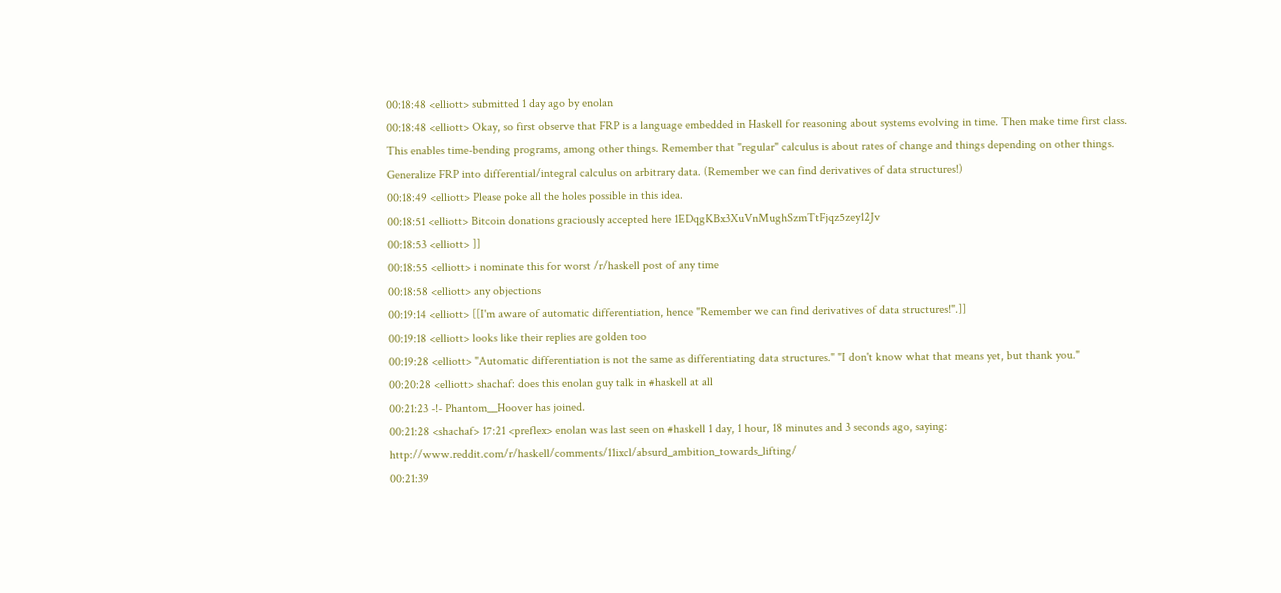00:18:48 <elliott> submitted 1 day ago by enolan
00:18:48 <elliott> Okay, so first observe that FRP is a language embedded in Haskell for reasoning about systems evolving in time. Then make time first class. This enables time-bending programs, among other things. Remember that "regular" calculus is about rates of change and things depending on other things. Generalize FRP into differential/integral calculus on arbitrary data. (Remember we can find derivatives of data structures!)
00:18:49 <elliott> Please poke all the holes possible in this idea.
00:18:51 <elliott> Bitcoin donations graciously accepted here 1EDqgKBx3XuVnMughSzmTtFjqz5zey12Jv
00:18:53 <elliott> ]]
00:18:55 <elliott> i nominate this for worst /r/haskell post of any time
00:18:58 <elliott> any objections
00:19:14 <elliott> [[I'm aware of automatic differentiation, hence "Remember we can find derivatives of data structures!".]]
00:19:18 <elliott> looks like their replies are golden too
00:19:28 <elliott> "Automatic differentiation is not the same as differentiating data structures." "I don't know what that means yet, but thank you."
00:20:28 <elliott> shachaf: does this enolan guy talk in #haskell at all
00:21:23 -!- Phantom__Hoover has joined.
00:21:28 <shachaf> 17:21 <preflex> enolan was last seen on #haskell 1 day, 1 hour, 18 minutes and 3 seconds ago, saying: http://www.reddit.com/r/haskell/comments/11ixcl/absurd_ambition_towards_lifting/
00:21:39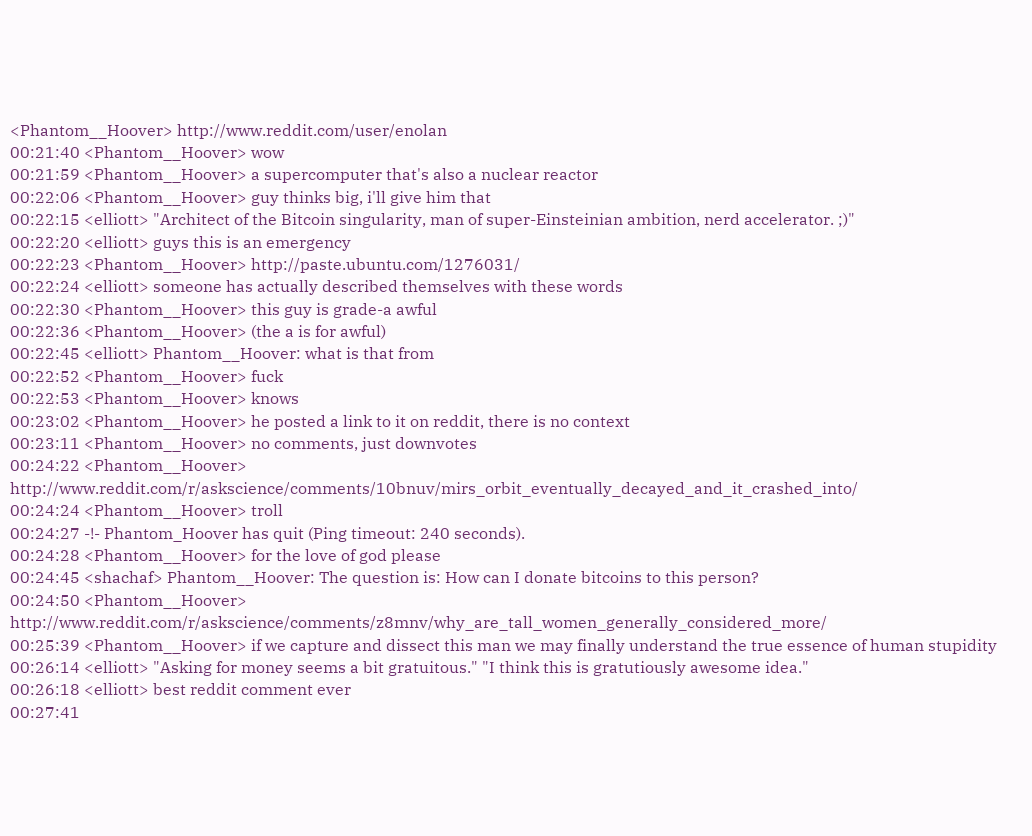<Phantom__Hoover> http://www.reddit.com/user/enolan
00:21:40 <Phantom__Hoover> wow
00:21:59 <Phantom__Hoover> a supercomputer that's also a nuclear reactor
00:22:06 <Phantom__Hoover> guy thinks big, i'll give him that
00:22:15 <elliott> "Architect of the Bitcoin singularity, man of super-Einsteinian ambition, nerd accelerator. ;)"
00:22:20 <elliott> guys this is an emergency
00:22:23 <Phantom__Hoover> http://paste.ubuntu.com/1276031/
00:22:24 <elliott> someone has actually described themselves with these words
00:22:30 <Phantom__Hoover> this guy is grade-a awful
00:22:36 <Phantom__Hoover> (the a is for awful)
00:22:45 <elliott> Phantom__Hoover: what is that from
00:22:52 <Phantom__Hoover> fuck
00:22:53 <Phantom__Hoover> knows
00:23:02 <Phantom__Hoover> he posted a link to it on reddit, there is no context
00:23:11 <Phantom__Hoover> no comments, just downvotes
00:24:22 <Phantom__Hoover> http://www.reddit.com/r/askscience/comments/10bnuv/mirs_orbit_eventually_decayed_and_it_crashed_into/
00:24:24 <Phantom__Hoover> troll
00:24:27 -!- Phantom_Hoover has quit (Ping timeout: 240 seconds).
00:24:28 <Phantom__Hoover> for the love of god please
00:24:45 <shachaf> Phantom__Hoover: The question is: How can I donate bitcoins to this person?
00:24:50 <Phantom__Hoover> http://www.reddit.com/r/askscience/comments/z8mnv/why_are_tall_women_generally_considered_more/
00:25:39 <Phantom__Hoover> if we capture and dissect this man we may finally understand the true essence of human stupidity
00:26:14 <elliott> "Asking for money seems a bit gratuitous." "I think this is gratutiously awesome idea."
00:26:18 <elliott> best reddit comment ever
00:27:41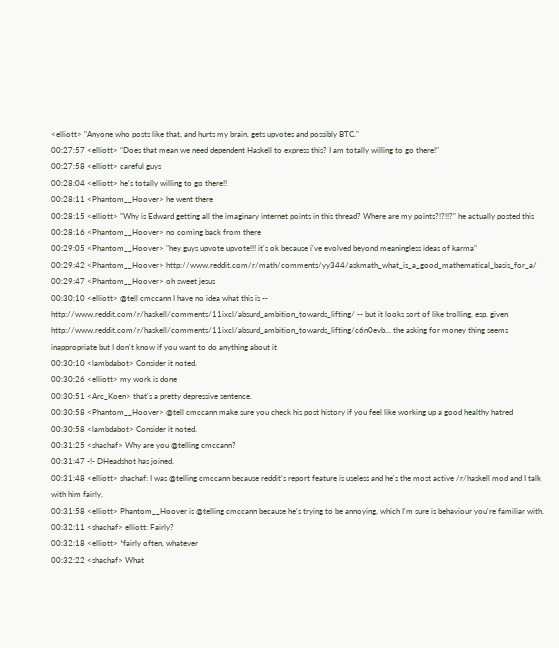<elliott> "Anyone who posts like that, and hurts my brain, gets upvotes and possibly BTC."
00:27:57 <elliott> "Does that mean we need dependent Haskell to express this? I am totally willing to go there!"
00:27:58 <elliott> careful guys
00:28:04 <elliott> he's totally willing to go there!!
00:28:11 <Phantom__Hoover> he went there
00:28:15 <elliott> "Why is Edward getting all the imaginary internet points in this thread? Where are my points?!?!!?" he actually posted this
00:28:16 <Phantom__Hoover> no coming back from there
00:29:05 <Phantom__Hoover> "hey guys upvote upvote!!! it's ok because i've evolved beyond meaningless ideas of karma"
00:29:42 <Phantom__Hoover> http://www.reddit.com/r/math/comments/yy344/askmath_what_is_a_good_mathematical_basis_for_a/
00:29:47 <Phantom__Hoover> oh sweet jesus
00:30:10 <elliott> @tell cmccann I have no idea what this is -- http://www.reddit.com/r/haskell/comments/11ixcl/absurd_ambition_towards_lifting/ -- but it looks sort of like trolling, esp. given http://www.reddit.com/r/haskell/comments/11ixcl/absurd_ambition_towards_lifting/c6n0evb... the asking for money thing seems inappropriate but I don't know if you want to do anything about it
00:30:10 <lambdabot> Consider it noted.
00:30:26 <elliott> my work is done
00:30:51 <Arc_Koen> that's a pretty depressive sentence.
00:30:58 <Phantom__Hoover> @tell cmccann make sure you check his post history if you feel like working up a good healthy hatred
00:30:58 <lambdabot> Consider it noted.
00:31:25 <shachaf> Why are you @telling cmccann?
00:31:47 -!- DHeadshot has joined.
00:31:48 <elliott> shachaf: I was @telling cmccann because reddit's report feature is useless and he's the most active /r/haskell mod and I talk with him fairly.
00:31:58 <elliott> Phantom__Hoover is @telling cmccann because he's trying to be annoying, which I'm sure is behaviour you're familiar with.
00:32:11 <shachaf> elliott: Fairly?
00:32:18 <elliott> *fairly often, whatever
00:32:22 <shachaf> What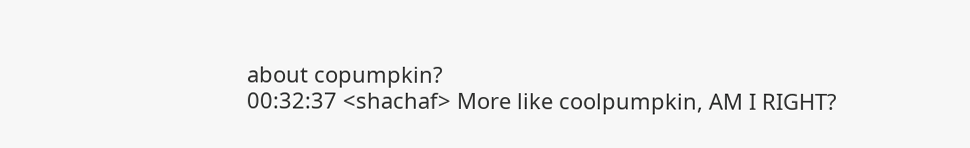about copumpkin?
00:32:37 <shachaf> More like coolpumpkin, AM I RIGHT?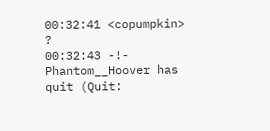00:32:41 <copumpkin> ?
00:32:43 -!- Phantom__Hoover has quit (Quit: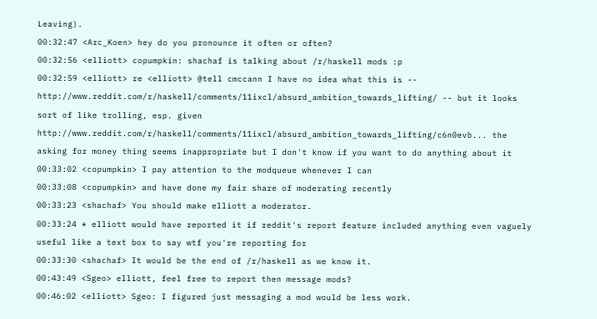Leaving).
00:32:47 <Arc_Koen> hey do you pronounce it often or often?
00:32:56 <elliott> copumpkin: shachaf is talking about /r/haskell mods :p
00:32:59 <elliott> re <elliott> @tell cmccann I have no idea what this is -- http://www.reddit.com/r/haskell/comments/11ixcl/absurd_ambition_towards_lifting/ -- but it looks sort of like trolling, esp. given http://www.reddit.com/r/haskell/comments/11ixcl/absurd_ambition_towards_lifting/c6n0evb... the asking for money thing seems inappropriate but I don't know if you want to do anything about it
00:33:02 <copumpkin> I pay attention to the modqueue whenever I can
00:33:08 <copumpkin> and have done my fair share of moderating recently
00:33:23 <shachaf> You should make elliott a moderator.
00:33:24 * elliott would have reported it if reddit's report feature included anything even vaguely useful like a text box to say wtf you're reporting for
00:33:30 <shachaf> It would be the end of /r/haskell as we know it.
00:43:49 <Sgeo> elliott, feel free to report then message mods?
00:46:02 <elliott> Sgeo: I figured just messaging a mod would be less work.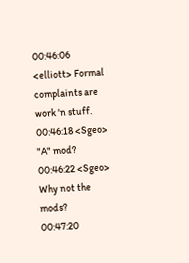00:46:06 <elliott> Formal complaints are work 'n stuff.
00:46:18 <Sgeo> "A" mod?
00:46:22 <Sgeo> Why not the mods?
00:47:20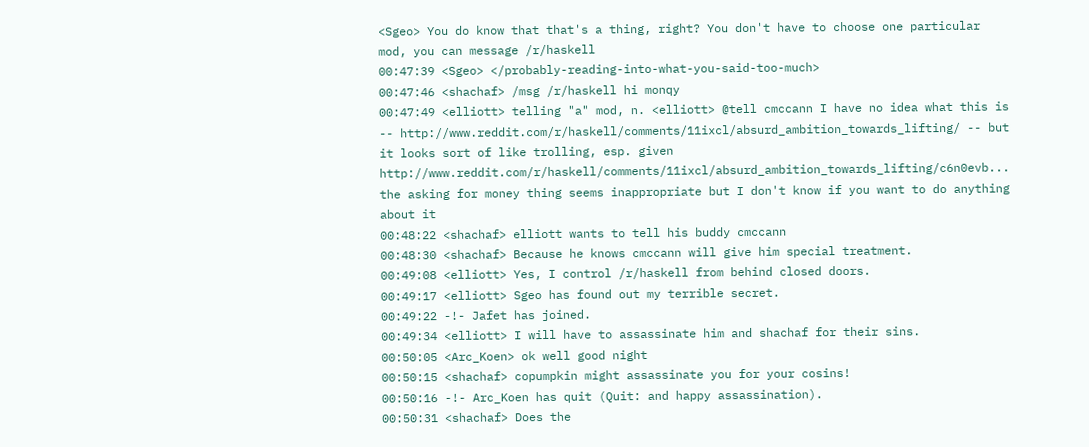<Sgeo> You do know that that's a thing, right? You don't have to choose one particular mod, you can message /r/haskell
00:47:39 <Sgeo> </probably-reading-into-what-you-said-too-much>
00:47:46 <shachaf> /msg /r/haskell hi monqy
00:47:49 <elliott> telling "a" mod, n. <elliott> @tell cmccann I have no idea what this is -- http://www.reddit.com/r/haskell/comments/11ixcl/absurd_ambition_towards_lifting/ -- but it looks sort of like trolling, esp. given http://www.reddit.com/r/haskell/comments/11ixcl/absurd_ambition_towards_lifting/c6n0evb... the asking for money thing seems inappropriate but I don't know if you want to do anything about it
00:48:22 <shachaf> elliott wants to tell his buddy cmccann
00:48:30 <shachaf> Because he knows cmccann will give him special treatment.
00:49:08 <elliott> Yes, I control /r/haskell from behind closed doors.
00:49:17 <elliott> Sgeo has found out my terrible secret.
00:49:22 -!- Jafet has joined.
00:49:34 <elliott> I will have to assassinate him and shachaf for their sins.
00:50:05 <Arc_Koen> ok well good night
00:50:15 <shachaf> copumpkin might assassinate you for your cosins!
00:50:16 -!- Arc_Koen has quit (Quit: and happy assassination).
00:50:31 <shachaf> Does the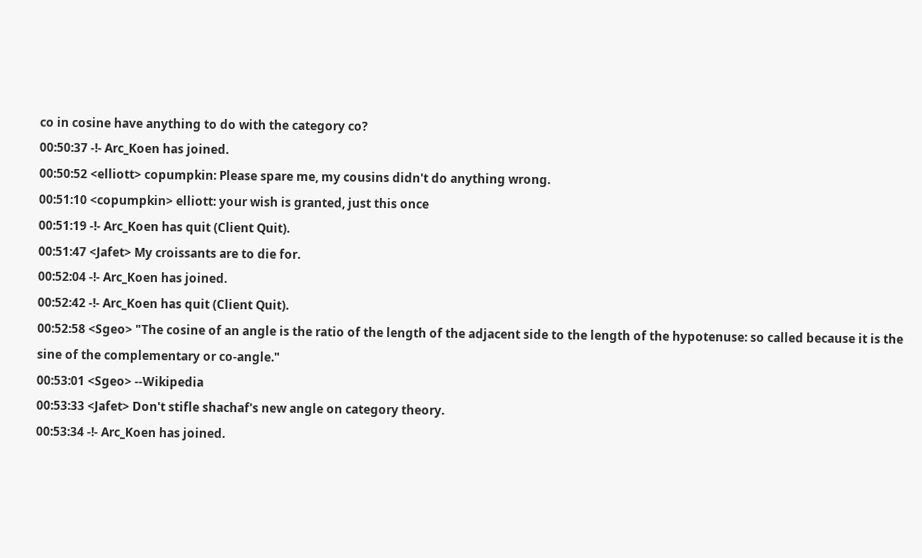co in cosine have anything to do with the category co?
00:50:37 -!- Arc_Koen has joined.
00:50:52 <elliott> copumpkin: Please spare me, my cousins didn't do anything wrong.
00:51:10 <copumpkin> elliott: your wish is granted, just this once
00:51:19 -!- Arc_Koen has quit (Client Quit).
00:51:47 <Jafet> My croissants are to die for.
00:52:04 -!- Arc_Koen has joined.
00:52:42 -!- Arc_Koen has quit (Client Quit).
00:52:58 <Sgeo> "The cosine of an angle is the ratio of the length of the adjacent side to the length of the hypotenuse: so called because it is the sine of the complementary or co-angle."
00:53:01 <Sgeo> --Wikipedia
00:53:33 <Jafet> Don't stifle shachaf's new angle on category theory.
00:53:34 -!- Arc_Koen has joined.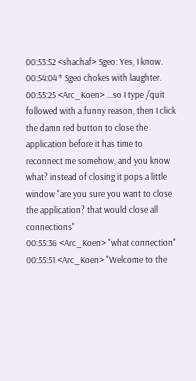00:53:52 <shachaf> Sgeo: Yes, I know.
00:54:04 * Sgeo chokes with laughter.
00:55:25 <Arc_Koen> ...so I type /quit followed with a funny reason, then I click the damn red button to close the application before it has time to reconnect me somehow, and you know what? instead of closing it pops a little window "are you sure you want to close the application? that would close all connections"
00:55:36 <Arc_Koen> "what connection"
00:55:51 <Arc_Koen> "Welcome to the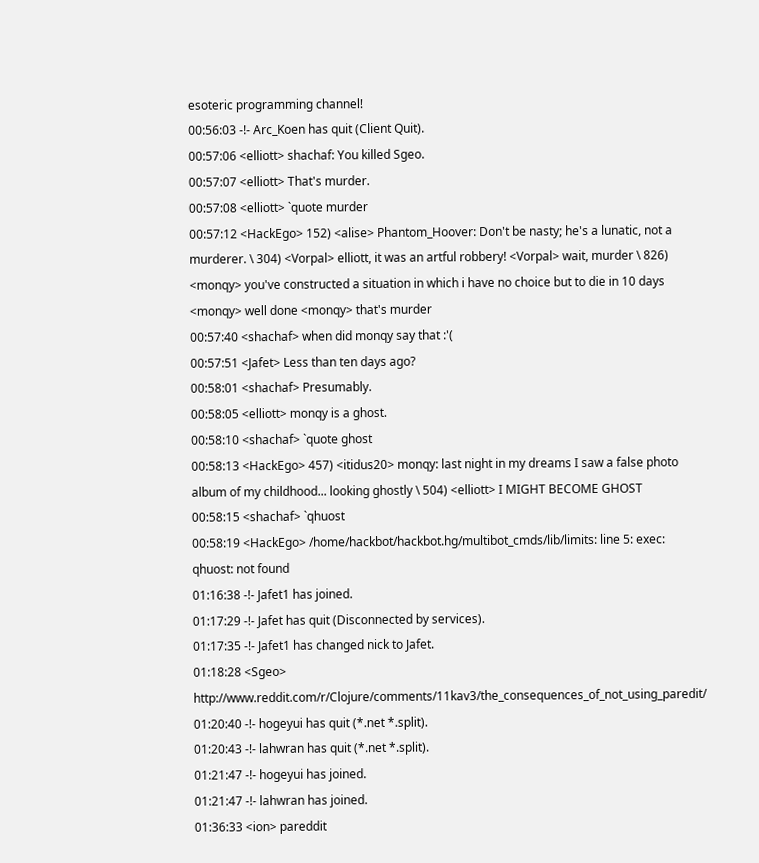esoteric programming channel!
00:56:03 -!- Arc_Koen has quit (Client Quit).
00:57:06 <elliott> shachaf: You killed Sgeo.
00:57:07 <elliott> That's murder.
00:57:08 <elliott> `quote murder
00:57:12 <HackEgo> 152) <alise> Phantom_Hoover: Don't be nasty; he's a lunatic, not a murderer. \ 304) <Vorpal> elliott, it was an artful robbery! <Vorpal> wait, murder \ 826) <monqy> you've constructed a situation in which i have no choice but to die in 10 days <monqy> well done <monqy> that's murder
00:57:40 <shachaf> when did monqy say that :'(
00:57:51 <Jafet> Less than ten days ago?
00:58:01 <shachaf> Presumably.
00:58:05 <elliott> monqy is a ghost.
00:58:10 <shachaf> `quote ghost
00:58:13 <HackEgo> 457) <itidus20> monqy: last night in my dreams I saw a false photo album of my childhood... looking ghostly \ 504) <elliott> I MIGHT BECOME GHOST
00:58:15 <shachaf> `qhuost
00:58:19 <HackEgo> /home/hackbot/hackbot.hg/multibot_cmds/lib/limits: line 5: exec: qhuost: not found
01:16:38 -!- Jafet1 has joined.
01:17:29 -!- Jafet has quit (Disconnected by services).
01:17:35 -!- Jafet1 has changed nick to Jafet.
01:18:28 <Sgeo> http://www.reddit.com/r/Clojure/comments/11kav3/the_consequences_of_not_using_paredit/
01:20:40 -!- hogeyui has quit (*.net *.split).
01:20:43 -!- lahwran has quit (*.net *.split).
01:21:47 -!- hogeyui has joined.
01:21:47 -!- lahwran has joined.
01:36:33 <ion> pareddit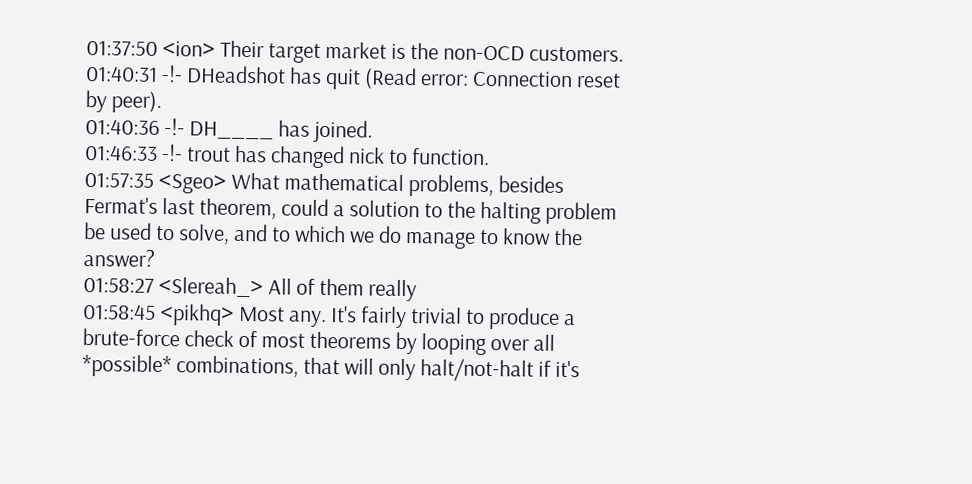01:37:50 <ion> Their target market is the non-OCD customers.
01:40:31 -!- DHeadshot has quit (Read error: Connection reset by peer).
01:40:36 -!- DH____ has joined.
01:46:33 -!- trout has changed nick to function.
01:57:35 <Sgeo> What mathematical problems, besides Fermat's last theorem, could a solution to the halting problem be used to solve, and to which we do manage to know the answer?
01:58:27 <Slereah_> All of them really
01:58:45 <pikhq> Most any. It's fairly trivial to produce a brute-force check of most theorems by looping over all *possible* combinations, that will only halt/not-halt if it's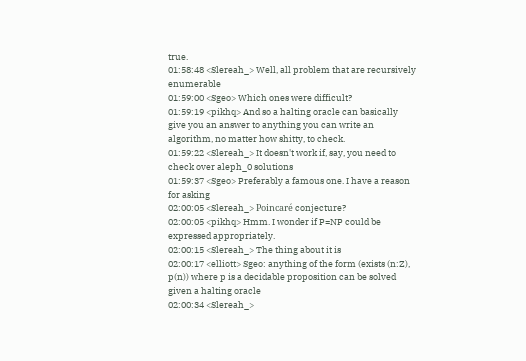true.
01:58:48 <Slereah_> Well, all problem that are recursively enumerable
01:59:00 <Sgeo> Which ones were difficult?
01:59:19 <pikhq> And so a halting oracle can basically give you an answer to anything you can write an algorithm, no matter how shitty, to check.
01:59:22 <Slereah_> It doesn't work if, say, you need to check over aleph_0 solutions
01:59:37 <Sgeo> Preferably a famous one. I have a reason for asking
02:00:05 <Slereah_> Poincaré conjecture?
02:00:05 <pikhq> Hmm. I wonder if P=NP could be expressed appropriately.
02:00:15 <Slereah_> The thing about it is
02:00:17 <elliott> Sgeo: anything of the form (exists (n:Z), p(n)) where p is a decidable proposition can be solved given a halting oracle
02:00:34 <Slereah_>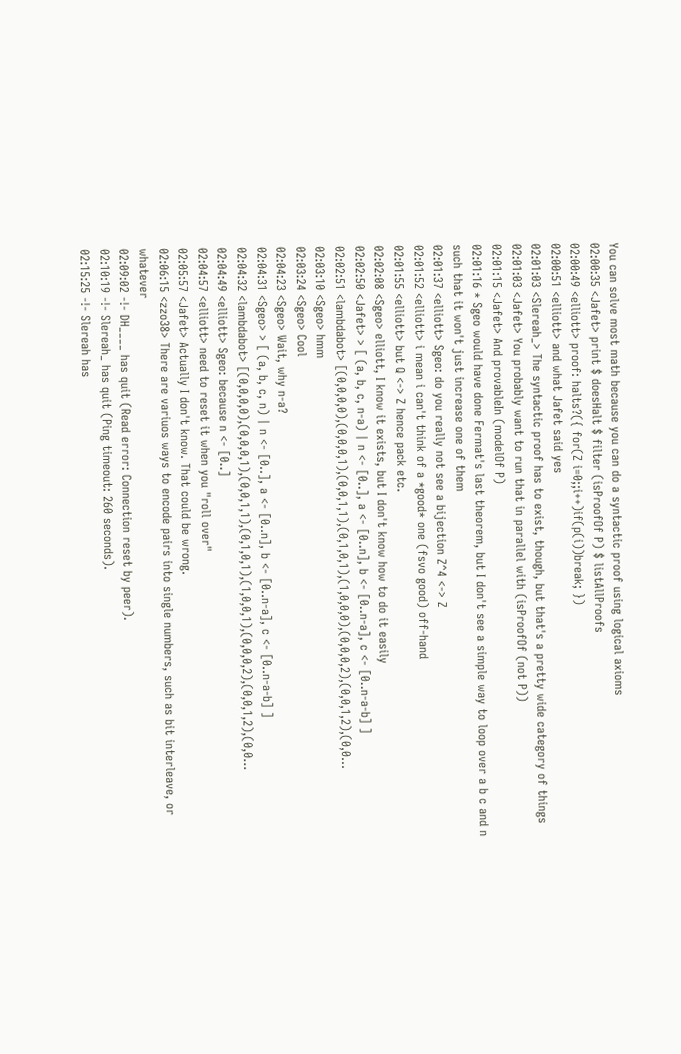You can solve most math because you can do a syntactic proof using logical axioms
02:00:35 <Jafet> print $ doesHalt $ filter (isProofOf P) $ listAllProofs
02:00:49 <elliott> proof: halts?({ for(Z i=0;;i++)if(p(i))break; })
02:00:51 <elliott> and what Jafet said yes
02:01:03 <Slereah_> The syntactic proof has to exist, though, but that's a pretty wide category of things
02:01:03 <Jafet> You probably want to run that in parallel with (isProofOf (not P))
02:01:15 <Jafet> And provableIn (modelOf P)
02:01:16 * Sgeo would have done Fermat's last theorem, but I don't see a simple way to loop over a b c and n such that it won't just increase one of them
02:01:37 <elliott> Sgeo: do you really not see a bijection Z^4 <-> Z
02:01:52 <elliott> i mean i can't think of a *good* one (fsvo good) off-hand
02:01:55 <elliott> but Q <-> Z hence pack etc.
02:02:08 <Sgeo> elliott, I know it exists, but I don't know how to do it easily
02:02:50 <Jafet> > [ (a, b, c, n-a) | n <- [0..], a <- [0..n], b <- [0..n-a], c <- [0..n-a-b] ]
02:02:51 <lambdabot> [(0,0,0,0),(0,0,0,1),(0,0,1,1),(0,1,0,1),(1,0,0,0),(0,0,0,2),(0,0,1,2),(0,0...
02:03:10 <Sgeo> hmm
02:03:24 <Sgeo> Cool
02:04:23 <Sgeo> Wait, why n-a?
02:04:31 <Sgeo> > [ (a, b, c, n) | n <- [0..], a <- [0..n], b <- [0..n-a], c <- [0..n-a-b] ]
02:04:32 <lambdabot> [(0,0,0,0),(0,0,0,1),(0,0,1,1),(0,1,0,1),(1,0,0,1),(0,0,0,2),(0,0,1,2),(0,0...
02:04:49 <elliott> Sgeo: because n <- [0..]
02:04:57 <elliott> need to reset it when you "roll over"
02:05:57 <Jafet> Actually I don't know. That could be wrong.
02:06:15 <zzo38> There are variuos ways to encode pairs into single numbers, such as bit interleave, or whatever
02:09:02 -!- DH____ has quit (Read error: Connection reset by peer).
02:10:19 -!- Slereah_ has quit (Ping timeout: 260 seconds).
02:15:25 -!- Slereah has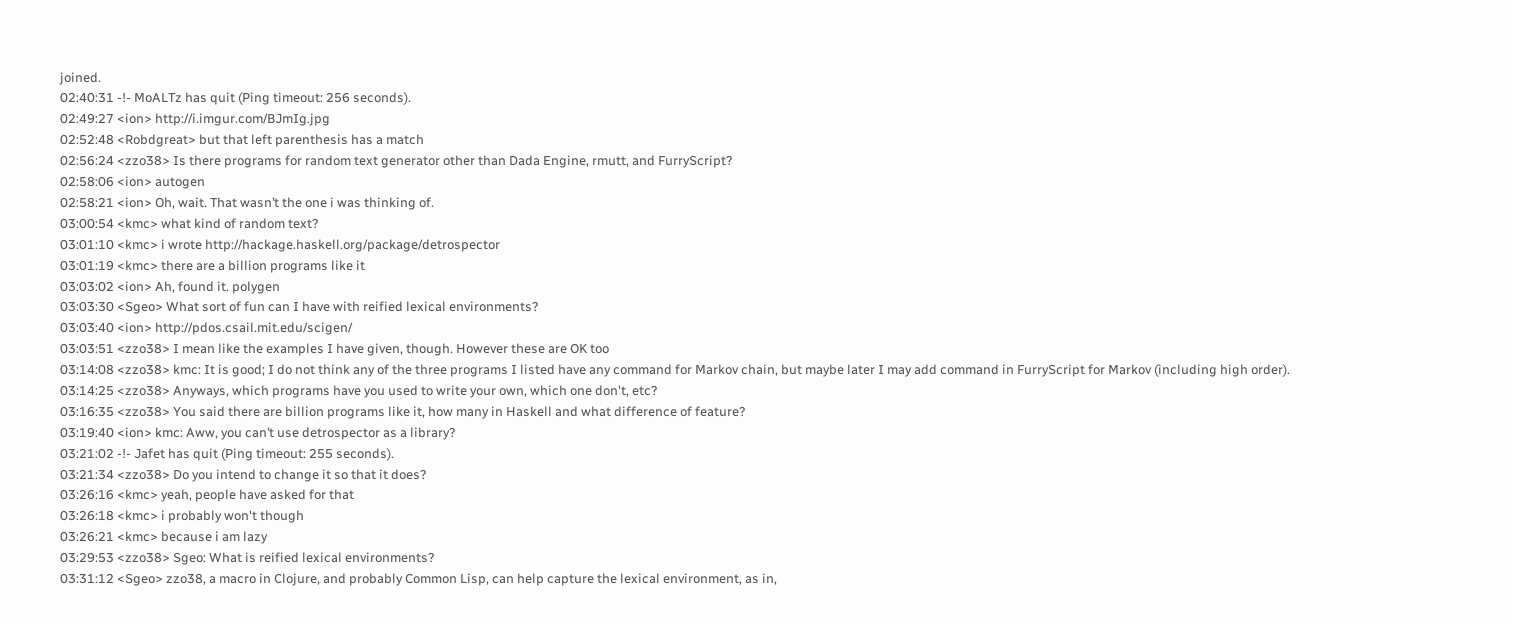joined.
02:40:31 -!- MoALTz has quit (Ping timeout: 256 seconds).
02:49:27 <ion> http://i.imgur.com/BJmIg.jpg
02:52:48 <Robdgreat> but that left parenthesis has a match
02:56:24 <zzo38> Is there programs for random text generator other than Dada Engine, rmutt, and FurryScript?
02:58:06 <ion> autogen
02:58:21 <ion> Oh, wait. That wasn’t the one i was thinking of.
03:00:54 <kmc> what kind of random text?
03:01:10 <kmc> i wrote http://hackage.haskell.org/package/detrospector
03:01:19 <kmc> there are a billion programs like it
03:03:02 <ion> Ah, found it. polygen
03:03:30 <Sgeo> What sort of fun can I have with reified lexical environments?
03:03:40 <ion> http://pdos.csail.mit.edu/scigen/
03:03:51 <zzo38> I mean like the examples I have given, though. However these are OK too
03:14:08 <zzo38> kmc: It is good; I do not think any of the three programs I listed have any command for Markov chain, but maybe later I may add command in FurryScript for Markov (including high order).
03:14:25 <zzo38> Anyways, which programs have you used to write your own, which one don't, etc?
03:16:35 <zzo38> You said there are billion programs like it, how many in Haskell and what difference of feature?
03:19:40 <ion> kmc: Aww, you can’t use detrospector as a library?
03:21:02 -!- Jafet has quit (Ping timeout: 255 seconds).
03:21:34 <zzo38> Do you intend to change it so that it does?
03:26:16 <kmc> yeah, people have asked for that
03:26:18 <kmc> i probably won't though
03:26:21 <kmc> because i am lazy
03:29:53 <zzo38> Sgeo: What is reified lexical environments?
03:31:12 <Sgeo> zzo38, a macro in Clojure, and probably Common Lisp, can help capture the lexical environment, as in,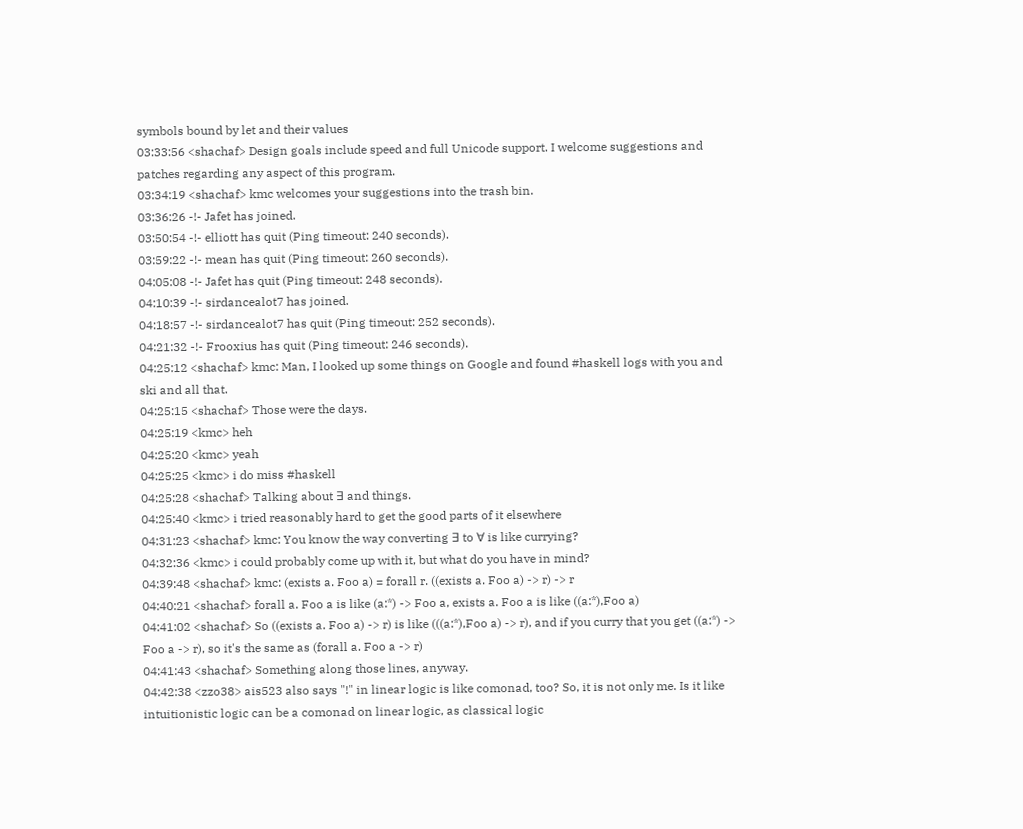symbols bound by let and their values
03:33:56 <shachaf> Design goals include speed and full Unicode support. I welcome suggestions and patches regarding any aspect of this program.
03:34:19 <shachaf> kmc welcomes your suggestions into the trash bin.
03:36:26 -!- Jafet has joined.
03:50:54 -!- elliott has quit (Ping timeout: 240 seconds).
03:59:22 -!- mean has quit (Ping timeout: 260 seconds).
04:05:08 -!- Jafet has quit (Ping timeout: 248 seconds).
04:10:39 -!- sirdancealot7 has joined.
04:18:57 -!- sirdancealot7 has quit (Ping timeout: 252 seconds).
04:21:32 -!- Frooxius has quit (Ping timeout: 246 seconds).
04:25:12 <shachaf> kmc: Man, I looked up some things on Google and found #haskell logs with you and ski and all that.
04:25:15 <shachaf> Those were the days.
04:25:19 <kmc> heh
04:25:20 <kmc> yeah
04:25:25 <kmc> i do miss #haskell
04:25:28 <shachaf> Talking about ∃ and things.
04:25:40 <kmc> i tried reasonably hard to get the good parts of it elsewhere
04:31:23 <shachaf> kmc: You know the way converting ∃ to ∀ is like currying?
04:32:36 <kmc> i could probably come up with it, but what do you have in mind?
04:39:48 <shachaf> kmc: (exists a. Foo a) = forall r. ((exists a. Foo a) -> r) -> r
04:40:21 <shachaf> forall a. Foo a is like (a:*) -> Foo a, exists a. Foo a is like ((a:*),Foo a)
04:41:02 <shachaf> So ((exists a. Foo a) -> r) is like (((a:*),Foo a) -> r), and if you curry that you get ((a:*) -> Foo a -> r), so it's the same as (forall a. Foo a -> r)
04:41:43 <shachaf> Something along those lines, anyway.
04:42:38 <zzo38> ais523 also says "!" in linear logic is like comonad, too? So, it is not only me. Is it like intuitionistic logic can be a comonad on linear logic, as classical logic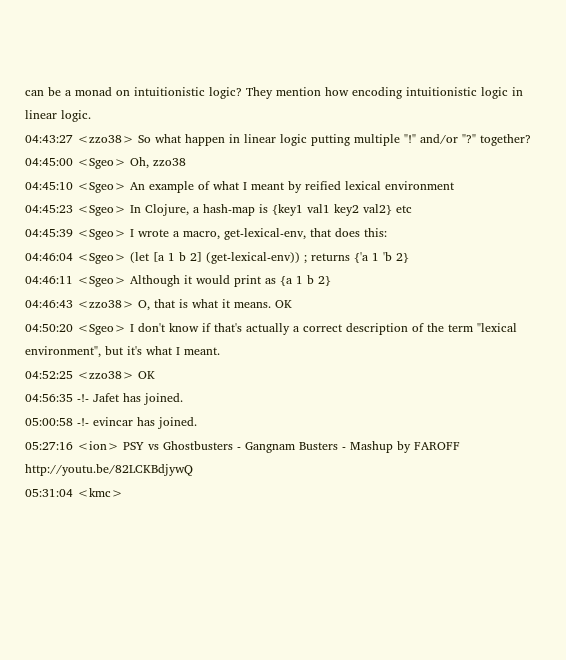can be a monad on intuitionistic logic? They mention how encoding intuitionistic logic in linear logic.
04:43:27 <zzo38> So what happen in linear logic putting multiple "!" and/or "?" together?
04:45:00 <Sgeo> Oh, zzo38
04:45:10 <Sgeo> An example of what I meant by reified lexical environment
04:45:23 <Sgeo> In Clojure, a hash-map is {key1 val1 key2 val2} etc
04:45:39 <Sgeo> I wrote a macro, get-lexical-env, that does this:
04:46:04 <Sgeo> (let [a 1 b 2] (get-lexical-env)) ; returns {'a 1 'b 2}
04:46:11 <Sgeo> Although it would print as {a 1 b 2}
04:46:43 <zzo38> O, that is what it means. OK
04:50:20 <Sgeo> I don't know if that's actually a correct description of the term "lexical environment", but it's what I meant.
04:52:25 <zzo38> OK
04:56:35 -!- Jafet has joined.
05:00:58 -!- evincar has joined.
05:27:16 <ion> PSY vs Ghostbusters - Gangnam Busters - Mashup by FAROFF http://youtu.be/82LCKBdjywQ
05:31:04 <kmc>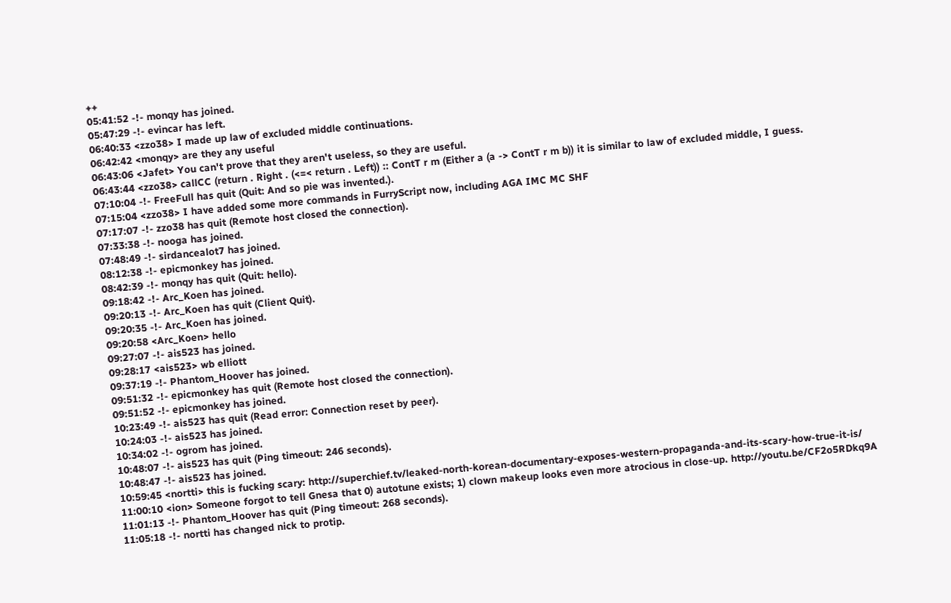++
05:41:52 -!- monqy has joined.
05:47:29 -!- evincar has left.
06:40:33 <zzo38> I made up law of excluded middle continuations.
06:42:42 <monqy> are they any useful
06:43:06 <Jafet> You can't prove that they aren't useless, so they are useful.
06:43:44 <zzo38> callCC (return . Right . (<=< return . Left)) :: ContT r m (Either a (a -> ContT r m b)) it is similar to law of excluded middle, I guess.
07:10:04 -!- FreeFull has quit (Quit: And so pie was invented.).
07:15:04 <zzo38> I have added some more commands in FurryScript now, including AGA IMC MC SHF
07:17:07 -!- zzo38 has quit (Remote host closed the connection).
07:33:38 -!- nooga has joined.
07:48:49 -!- sirdancealot7 has joined.
08:12:38 -!- epicmonkey has joined.
08:42:39 -!- monqy has quit (Quit: hello).
09:18:42 -!- Arc_Koen has joined.
09:20:13 -!- Arc_Koen has quit (Client Quit).
09:20:35 -!- Arc_Koen has joined.
09:20:58 <Arc_Koen> hello
09:27:07 -!- ais523 has joined.
09:28:17 <ais523> wb elliott
09:37:19 -!- Phantom_Hoover has joined.
09:51:32 -!- epicmonkey has quit (Remote host closed the connection).
09:51:52 -!- epicmonkey has joined.
10:23:49 -!- ais523 has quit (Read error: Connection reset by peer).
10:24:03 -!- ais523 has joined.
10:34:02 -!- ogrom has joined.
10:48:07 -!- ais523 has quit (Ping timeout: 246 seconds).
10:48:47 -!- ais523 has joined.
10:59:45 <nortti> this is fucking scary: http://superchief.tv/leaked-north-korean-documentary-exposes-western-propaganda-and-its-scary-how-true-it-is/
11:00:10 <ion> Someone forgot to tell Gnesa that 0) autotune exists; 1) clown makeup looks even more atrocious in close-up. http://youtu.be/CF2o5RDkq9A
11:01:13 -!- Phantom_Hoover has quit (Ping timeout: 268 seconds).
11:05:18 -!- nortti has changed nick to protip.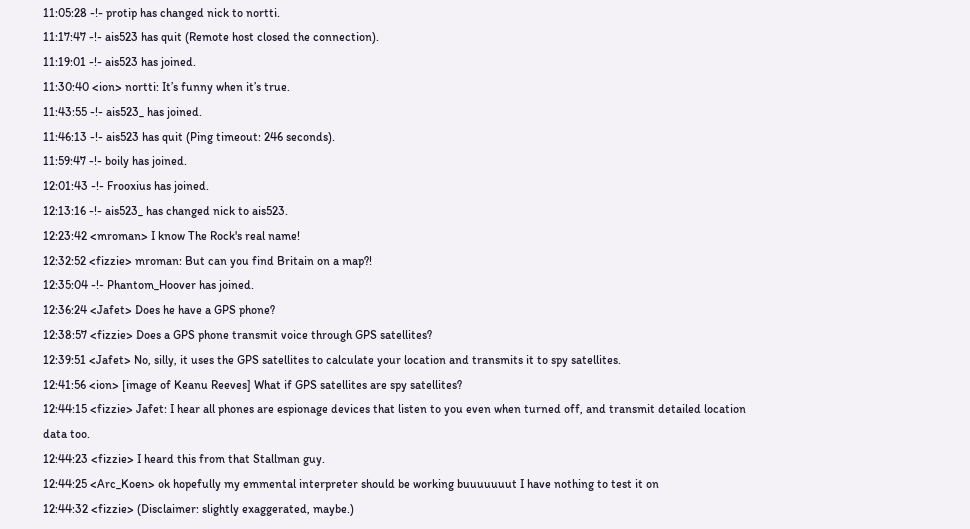11:05:28 -!- protip has changed nick to nortti.
11:17:47 -!- ais523 has quit (Remote host closed the connection).
11:19:01 -!- ais523 has joined.
11:30:40 <ion> nortti: It’s funny when it’s true.
11:43:55 -!- ais523_ has joined.
11:46:13 -!- ais523 has quit (Ping timeout: 246 seconds).
11:59:47 -!- boily has joined.
12:01:43 -!- Frooxius has joined.
12:13:16 -!- ais523_ has changed nick to ais523.
12:23:42 <mroman> I know The Rock's real name!
12:32:52 <fizzie> mroman: But can you find Britain on a map?!
12:35:04 -!- Phantom_Hoover has joined.
12:36:24 <Jafet> Does he have a GPS phone?
12:38:57 <fizzie> Does a GPS phone transmit voice through GPS satellites?
12:39:51 <Jafet> No, silly, it uses the GPS satellites to calculate your location and transmits it to spy satellites.
12:41:56 <ion> [image of Keanu Reeves] What if GPS satellites are spy satellites?
12:44:15 <fizzie> Jafet: I hear all phones are espionage devices that listen to you even when turned off, and transmit detailed location data too.
12:44:23 <fizzie> I heard this from that Stallman guy.
12:44:25 <Arc_Koen> ok hopefully my emmental interpreter should be working buuuuuuut I have nothing to test it on
12:44:32 <fizzie> (Disclaimer: slightly exaggerated, maybe.)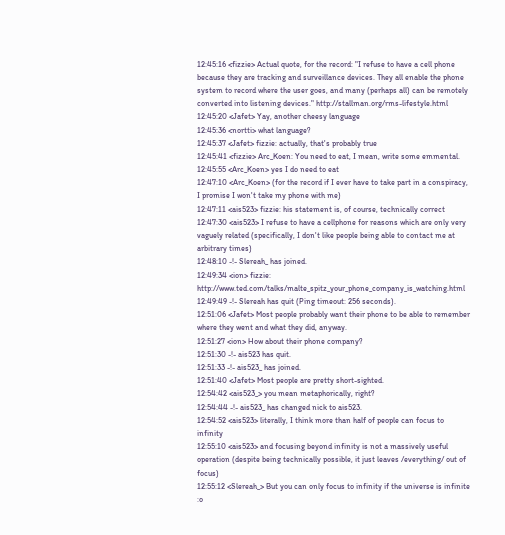12:45:16 <fizzie> Actual quote, for the record: "I refuse to have a cell phone because they are tracking and surveillance devices. They all enable the phone system to record where the user goes, and many (perhaps all) can be remotely converted into listening devices." http://stallman.org/rms-lifestyle.html
12:45:20 <Jafet> Yay, another cheesy language
12:45:36 <nortti> what language?
12:45:37 <Jafet> fizzie: actually, that's probably true
12:45:41 <fizzie> Arc_Koen: You need to eat, I mean, write some emmental.
12:45:55 <Arc_Koen> yes I do need to eat
12:47:10 <Arc_Koen> (for the record if I ever have to take part in a conspiracy, I promise I won't take my phone with me)
12:47:11 <ais523> fizzie: his statement is, of course, technically correct
12:47:30 <ais523> I refuse to have a cellphone for reasons which are only very vaguely related (specifically, I don't like people being able to contact me at arbitrary times)
12:48:10 -!- Slereah_ has joined.
12:49:34 <ion> fizzie: http://www.ted.com/talks/malte_spitz_your_phone_company_is_watching.html
12:49:49 -!- Slereah has quit (Ping timeout: 256 seconds).
12:51:06 <Jafet> Most people probably want their phone to be able to remember where they went and what they did, anyway.
12:51:27 <ion> How about their phone company?
12:51:30 -!- ais523 has quit.
12:51:33 -!- ais523_ has joined.
12:51:40 <Jafet> Most people are pretty short-sighted.
12:54:42 <ais523_> you mean metaphorically, right?
12:54:44 -!- ais523_ has changed nick to ais523.
12:54:52 <ais523> literally, I think more than half of people can focus to infinity
12:55:10 <ais523> and focusing beyond infinity is not a massively useful operation (despite being technically possible, it just leaves /everything/ out of focus)
12:55:12 <Slereah_> But you can only focus to infinity if the universe is infinite :o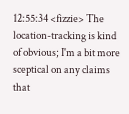12:55:34 <fizzie> The location-tracking is kind of obvious; I'm a bit more sceptical on any claims that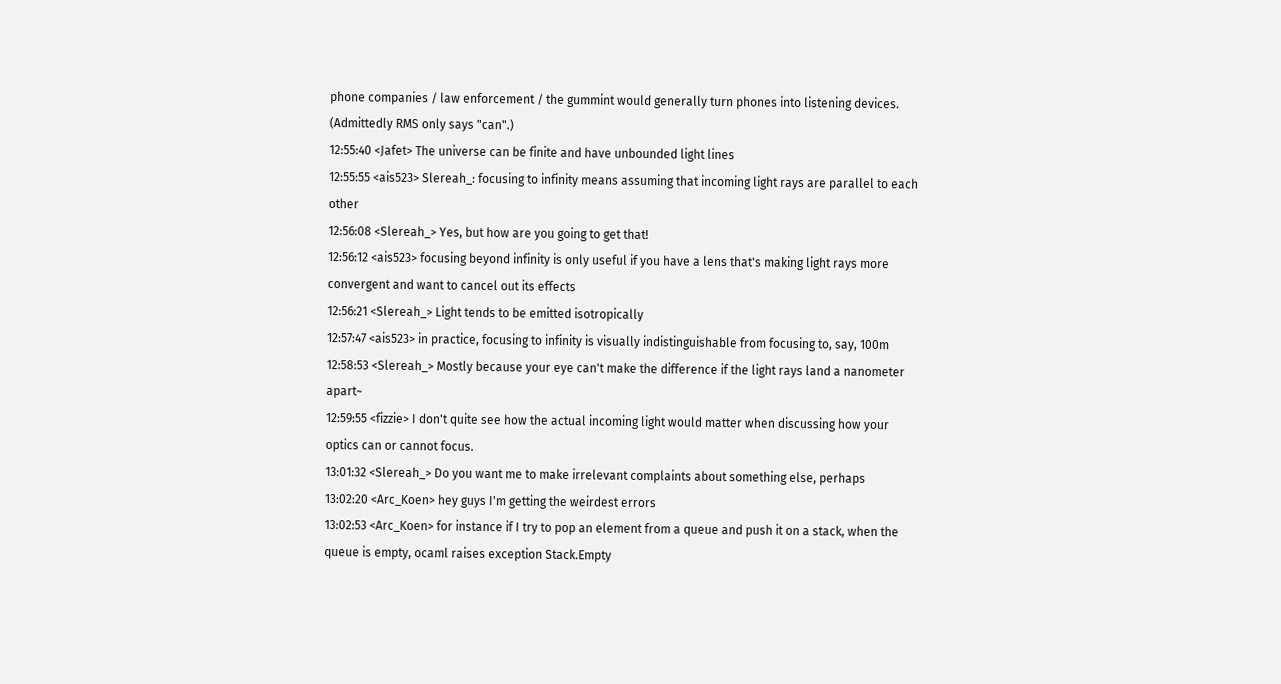phone companies / law enforcement / the gummint would generally turn phones into listening devices. (Admittedly RMS only says "can".)
12:55:40 <Jafet> The universe can be finite and have unbounded light lines
12:55:55 <ais523> Slereah_: focusing to infinity means assuming that incoming light rays are parallel to each other
12:56:08 <Slereah_> Yes, but how are you going to get that!
12:56:12 <ais523> focusing beyond infinity is only useful if you have a lens that's making light rays more convergent and want to cancel out its effects
12:56:21 <Slereah_> Light tends to be emitted isotropically
12:57:47 <ais523> in practice, focusing to infinity is visually indistinguishable from focusing to, say, 100m
12:58:53 <Slereah_> Mostly because your eye can't make the difference if the light rays land a nanometer apart~
12:59:55 <fizzie> I don't quite see how the actual incoming light would matter when discussing how your optics can or cannot focus.
13:01:32 <Slereah_> Do you want me to make irrelevant complaints about something else, perhaps
13:02:20 <Arc_Koen> hey guys I'm getting the weirdest errors
13:02:53 <Arc_Koen> for instance if I try to pop an element from a queue and push it on a stack, when the queue is empty, ocaml raises exception Stack.Empty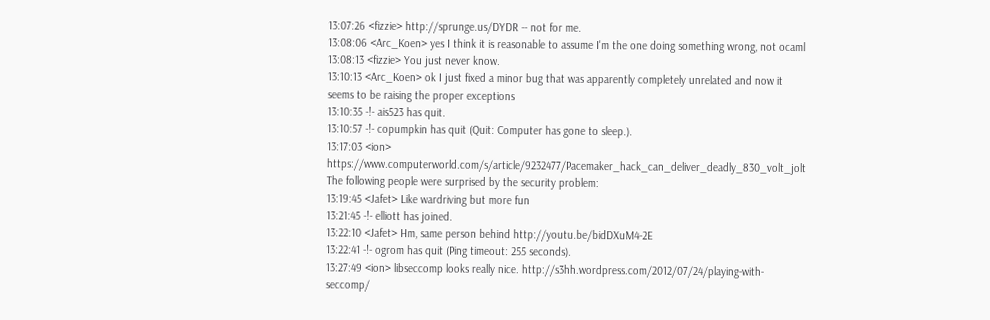13:07:26 <fizzie> http://sprunge.us/DYDR -- not for me.
13:08:06 <Arc_Koen> yes I think it is reasonable to assume I'm the one doing something wrong, not ocaml
13:08:13 <fizzie> You just never know.
13:10:13 <Arc_Koen> ok I just fixed a minor bug that was apparently completely unrelated and now it seems to be raising the proper exceptions
13:10:35 -!- ais523 has quit.
13:10:57 -!- copumpkin has quit (Quit: Computer has gone to sleep.).
13:17:03 <ion> https://www.computerworld.com/s/article/9232477/Pacemaker_hack_can_deliver_deadly_830_volt_jolt The following people were surprised by the security problem:
13:19:45 <Jafet> Like wardriving but more fun
13:21:45 -!- elliott has joined.
13:22:10 <Jafet> Hm, same person behind http://youtu.be/bidDXuM4-2E
13:22:41 -!- ogrom has quit (Ping timeout: 255 seconds).
13:27:49 <ion> libseccomp looks really nice. http://s3hh.wordpress.com/2012/07/24/playing-with-seccomp/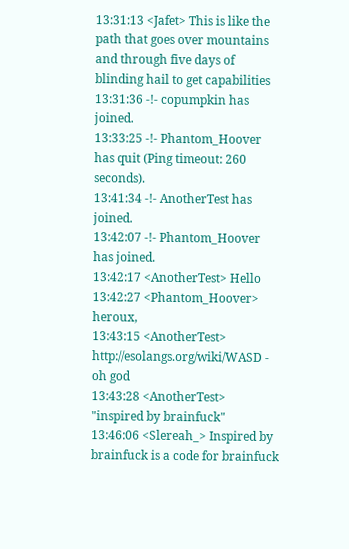13:31:13 <Jafet> This is like the path that goes over mountains and through five days of blinding hail to get capabilities
13:31:36 -!- copumpkin has joined.
13:33:25 -!- Phantom_Hoover has quit (Ping timeout: 260 seconds).
13:41:34 -!- AnotherTest has joined.
13:42:07 -!- Phantom_Hoover has joined.
13:42:17 <AnotherTest> Hello
13:42:27 <Phantom_Hoover> heroux,
13:43:15 <AnotherTest> http://esolangs.org/wiki/WASD - oh god
13:43:28 <AnotherTest> "inspired by brainfuck"
13:46:06 <Slereah_> Inspired by brainfuck is a code for brainfuck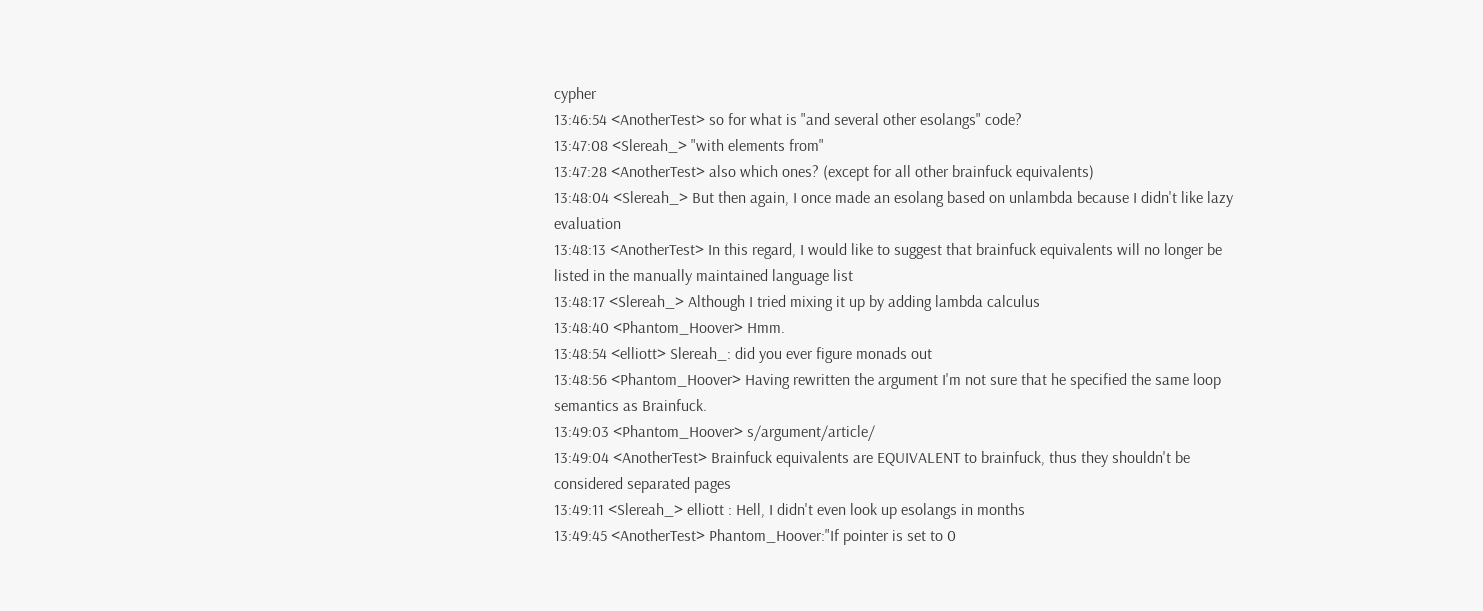cypher
13:46:54 <AnotherTest> so for what is "and several other esolangs" code?
13:47:08 <Slereah_> "with elements from"
13:47:28 <AnotherTest> also which ones? (except for all other brainfuck equivalents)
13:48:04 <Slereah_> But then again, I once made an esolang based on unlambda because I didn't like lazy evaluation
13:48:13 <AnotherTest> In this regard, I would like to suggest that brainfuck equivalents will no longer be listed in the manually maintained language list
13:48:17 <Slereah_> Although I tried mixing it up by adding lambda calculus
13:48:40 <Phantom_Hoover> Hmm.
13:48:54 <elliott> Slereah_: did you ever figure monads out
13:48:56 <Phantom_Hoover> Having rewritten the argument I'm not sure that he specified the same loop semantics as Brainfuck.
13:49:03 <Phantom_Hoover> s/argument/article/
13:49:04 <AnotherTest> Brainfuck equivalents are EQUIVALENT to brainfuck, thus they shouldn't be considered separated pages
13:49:11 <Slereah_> elliott : Hell, I didn't even look up esolangs in months
13:49:45 <AnotherTest> Phantom_Hoover:"If pointer is set to 0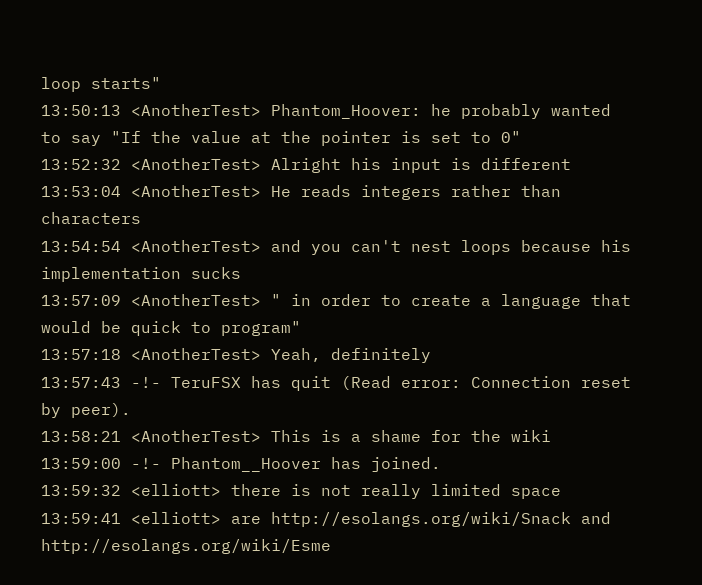loop starts"
13:50:13 <AnotherTest> Phantom_Hoover: he probably wanted to say "If the value at the pointer is set to 0"
13:52:32 <AnotherTest> Alright his input is different
13:53:04 <AnotherTest> He reads integers rather than characters
13:54:54 <AnotherTest> and you can't nest loops because his implementation sucks
13:57:09 <AnotherTest> " in order to create a language that would be quick to program"
13:57:18 <AnotherTest> Yeah, definitely
13:57:43 -!- TeruFSX has quit (Read error: Connection reset by peer).
13:58:21 <AnotherTest> This is a shame for the wiki
13:59:00 -!- Phantom__Hoover has joined.
13:59:32 <elliott> there is not really limited space
13:59:41 <elliott> are http://esolangs.org/wiki/Snack and http://esolangs.org/wiki/Esme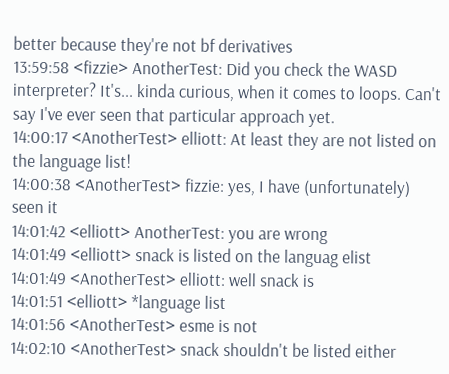better because they're not bf derivatives
13:59:58 <fizzie> AnotherTest: Did you check the WASD interpreter? It's... kinda curious, when it comes to loops. Can't say I've ever seen that particular approach yet.
14:00:17 <AnotherTest> elliott: At least they are not listed on the language list!
14:00:38 <AnotherTest> fizzie: yes, I have (unfortunately) seen it
14:01:42 <elliott> AnotherTest: you are wrong
14:01:49 <elliott> snack is listed on the languag elist
14:01:49 <AnotherTest> elliott: well snack is
14:01:51 <elliott> *language list
14:01:56 <AnotherTest> esme is not
14:02:10 <AnotherTest> snack shouldn't be listed either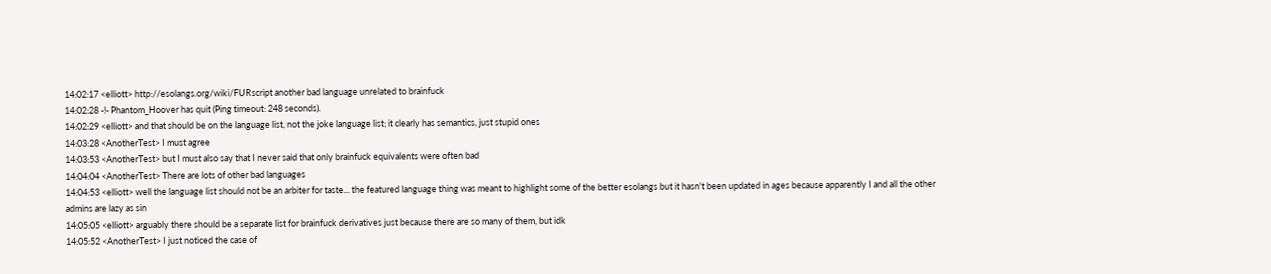14:02:17 <elliott> http://esolangs.org/wiki/FURscript another bad language unrelated to brainfuck
14:02:28 -!- Phantom_Hoover has quit (Ping timeout: 248 seconds).
14:02:29 <elliott> and that should be on the language list, not the joke language list; it clearly has semantics, just stupid ones
14:03:28 <AnotherTest> I must agree
14:03:53 <AnotherTest> but I must also say that I never said that only brainfuck equivalents were often bad
14:04:04 <AnotherTest> There are lots of other bad languages
14:04:53 <elliott> well the language list should not be an arbiter for taste... the featured language thing was meant to highlight some of the better esolangs but it hasn't been updated in ages because apparently I and all the other admins are lazy as sin
14:05:05 <elliott> arguably there should be a separate list for brainfuck derivatives just because there are so many of them, but idk
14:05:52 <AnotherTest> I just noticed the case of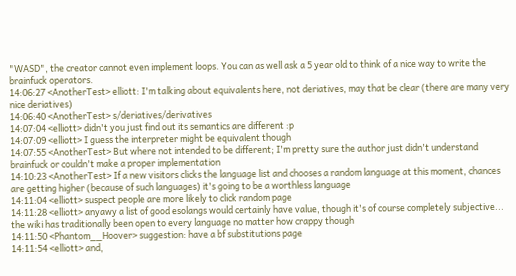"WASD", the creator cannot even implement loops. You can as well ask a 5 year old to think of a nice way to write the brainfuck operators.
14:06:27 <AnotherTest> elliott: I'm talking about equivalents here, not deriatives, may that be clear (there are many very nice deriatives)
14:06:40 <AnotherTest> s/deriatives/derivatives
14:07:04 <elliott> didn't you just find out its semantics are different :p
14:07:09 <elliott> I guess the interpreter might be equivalent though
14:07:55 <AnotherTest> But where not intended to be different; I'm pretty sure the author just didn't understand brainfuck or couldn't make a proper implementation
14:10:23 <AnotherTest> If a new visitors clicks the language list and chooses a random language at this moment, chances are getting higher (because of such languages) it's going to be a worthless language
14:11:04 <elliott> suspect people are more likely to click random page
14:11:28 <elliott> anyawy a list of good esolangs would certainly have value, though it's of course completely subjective... the wiki has traditionally been open to every language no matter how crappy though
14:11:50 <Phantom__Hoover> suggestion: have a bf substitutions page
14:11:54 <elliott> and,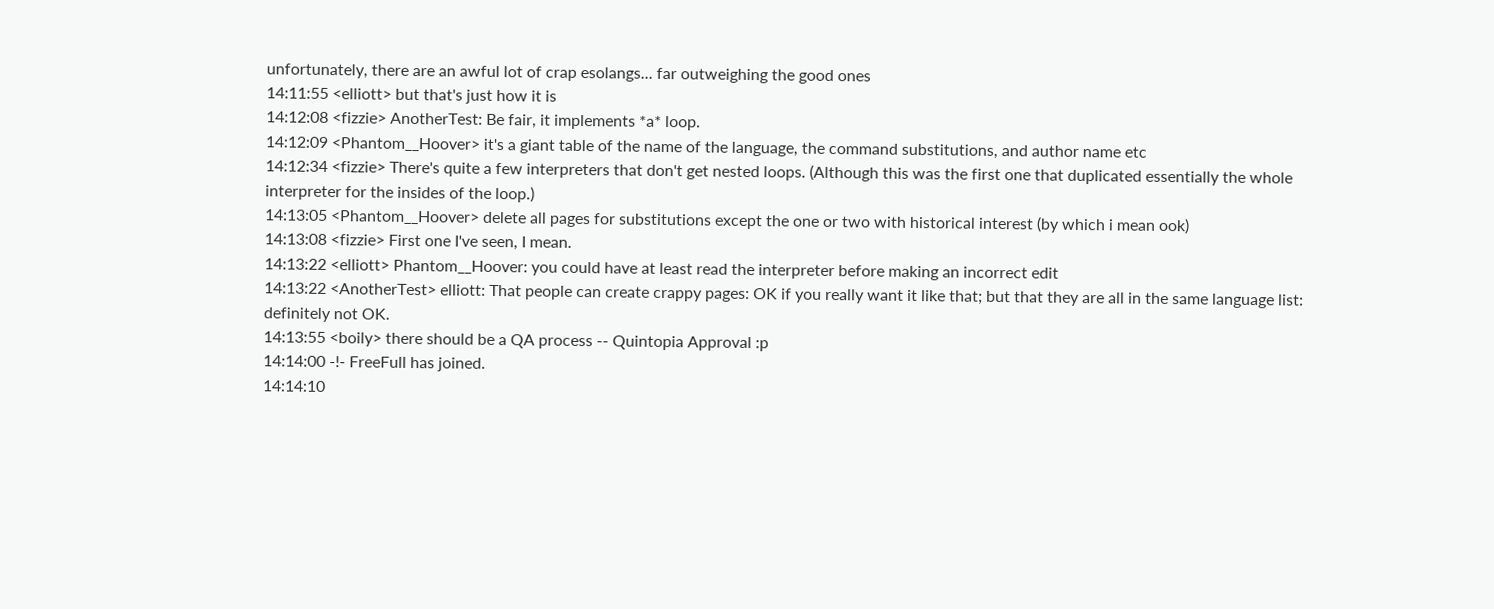unfortunately, there are an awful lot of crap esolangs... far outweighing the good ones
14:11:55 <elliott> but that's just how it is
14:12:08 <fizzie> AnotherTest: Be fair, it implements *a* loop.
14:12:09 <Phantom__Hoover> it's a giant table of the name of the language, the command substitutions, and author name etc
14:12:34 <fizzie> There's quite a few interpreters that don't get nested loops. (Although this was the first one that duplicated essentially the whole interpreter for the insides of the loop.)
14:13:05 <Phantom__Hoover> delete all pages for substitutions except the one or two with historical interest (by which i mean ook)
14:13:08 <fizzie> First one I've seen, I mean.
14:13:22 <elliott> Phantom__Hoover: you could have at least read the interpreter before making an incorrect edit
14:13:22 <AnotherTest> elliott: That people can create crappy pages: OK if you really want it like that; but that they are all in the same language list: definitely not OK.
14:13:55 <boily> there should be a QA process -- Quintopia Approval :p
14:14:00 -!- FreeFull has joined.
14:14:10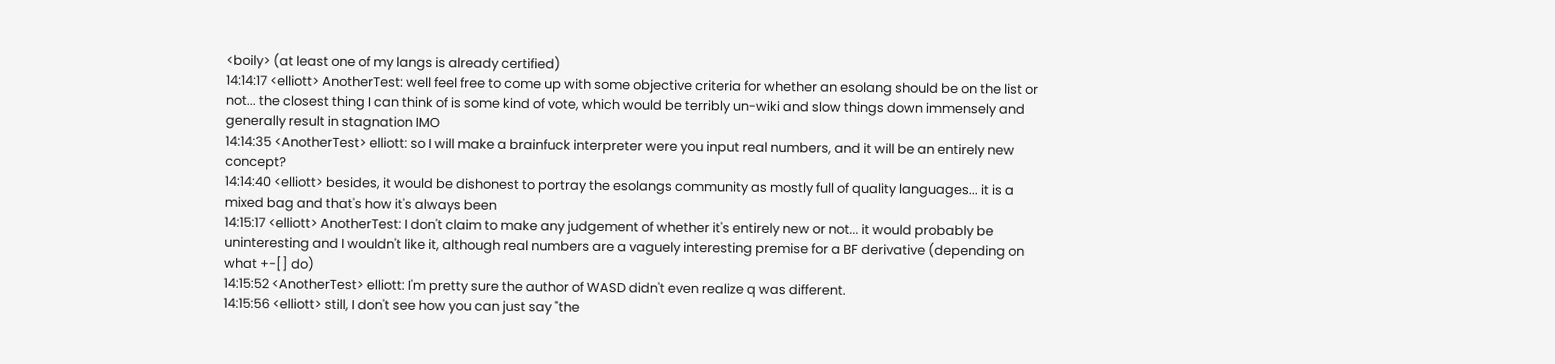<boily> (at least one of my langs is already certified)
14:14:17 <elliott> AnotherTest: well feel free to come up with some objective criteria for whether an esolang should be on the list or not... the closest thing I can think of is some kind of vote, which would be terribly un-wiki and slow things down immensely and generally result in stagnation IMO
14:14:35 <AnotherTest> elliott: so I will make a brainfuck interpreter were you input real numbers, and it will be an entirely new concept?
14:14:40 <elliott> besides, it would be dishonest to portray the esolangs community as mostly full of quality languages... it is a mixed bag and that's how it's always been
14:15:17 <elliott> AnotherTest: I don't claim to make any judgement of whether it's entirely new or not... it would probably be uninteresting and I wouldn't like it, although real numbers are a vaguely interesting premise for a BF derivative (depending on what +-[] do)
14:15:52 <AnotherTest> elliott: I'm pretty sure the author of WASD didn't even realize q was different.
14:15:56 <elliott> still, I don't see how you can just say "the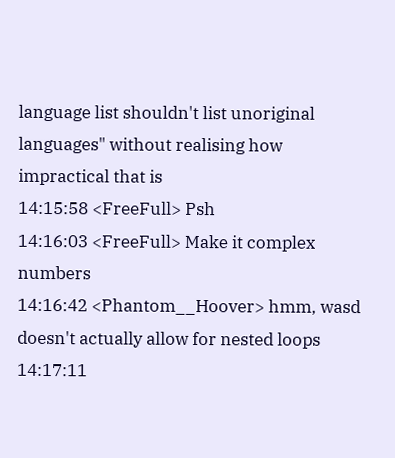language list shouldn't list unoriginal languages" without realising how impractical that is
14:15:58 <FreeFull> Psh
14:16:03 <FreeFull> Make it complex numbers
14:16:42 <Phantom__Hoover> hmm, wasd doesn't actually allow for nested loops
14:17:11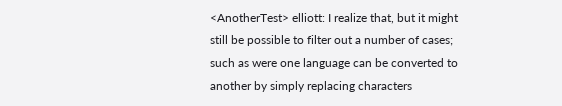<AnotherTest> elliott: I realize that, but it might still be possible to filter out a number of cases; such as were one language can be converted to another by simply replacing characters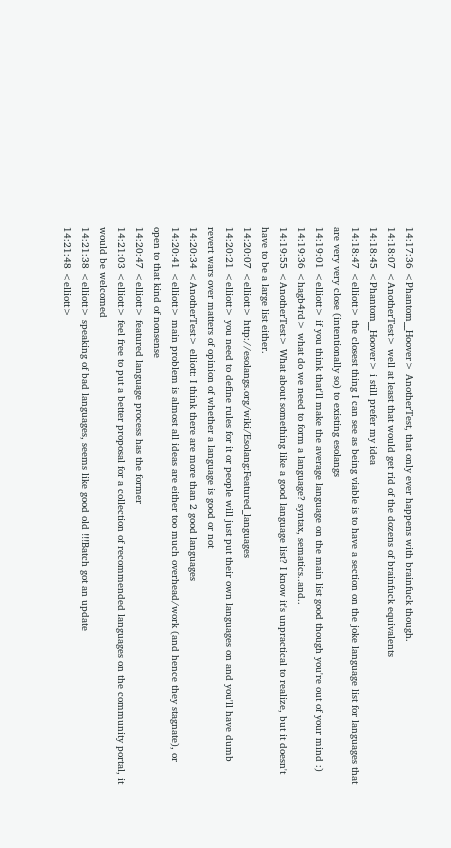14:17:36 <Phantom__Hoover> AnotherTest, that only ever happens with brainfuck though.
14:18:07 <AnotherTest> well at least that would get rid of the dozens of brainfuck equivalents
14:18:45 <Phantom__Hoover> i still prefer my idea
14:18:47 <elliott> the closest thing I can see as being viable is to have a section on the joke language list for languages that are very very close (intentionally so) to existing esolangs
14:19:01 <elliott> if you think that'll make the average language on the main list good though you're out of your mind :)
14:19:36 <hagb4rd> what do we need to form a language? syntax, sematics..and..
14:19:55 <AnotherTest> What about something like a good language list? I know it's unpractical to realize, but it doesn't have to be a large list either.
14:20:07 <elliott> http://esolangs.org/wiki/Esolang:Featured_languages
14:20:21 <elliott> you need to define rules for it or people will just put their own languages on and you'll have dumb revert wars over matters of opinion of whether a language is good or not
14:20:34 <AnotherTest> elliott: I think there are more than 2 good languages
14:20:41 <elliott> main problem is almost all ideas are either too much overhead/work (and hence they stagnate), or open to that kind of nonsense
14:20:47 <elliott> featured language process has the former
14:21:03 <elliott> feel free to put a better proposal for a collection of recommended languages on the community portal, it would be welcomed
14:21:38 <elliott> speaking of bad languages, seems like good old !!!Batch got an update
14:21:48 <elliott>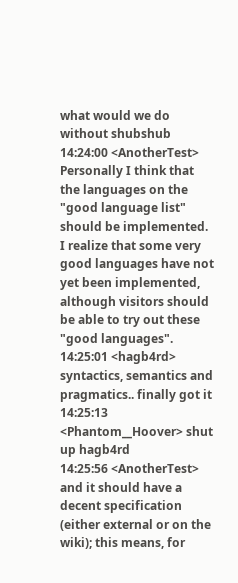what would we do without shubshub
14:24:00 <AnotherTest> Personally I think that the languages on the "good language list" should be implemented. I realize that some very good languages have not yet been implemented, although visitors should be able to try out these "good languages".
14:25:01 <hagb4rd> syntactics, semantics and pragmatics.. finally got it
14:25:13 <Phantom__Hoover> shut up hagb4rd
14:25:56 <AnotherTest> and it should have a decent specification (either external or on the wiki); this means, for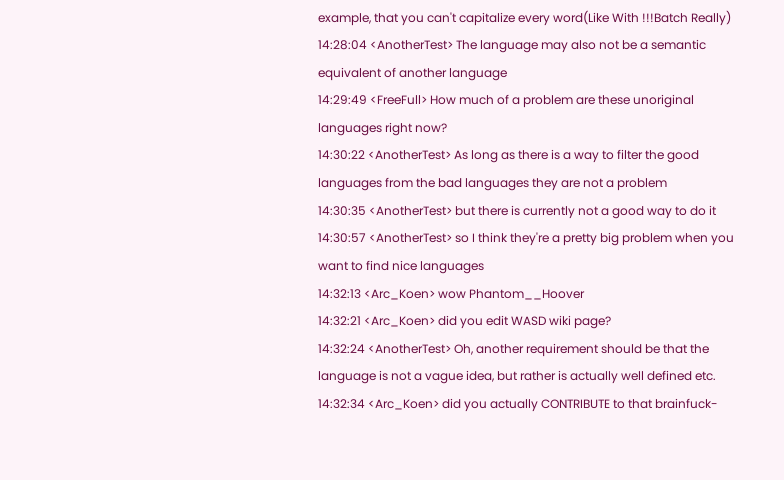example, that you can't capitalize every word(Like With !!!Batch Really)
14:28:04 <AnotherTest> The language may also not be a semantic equivalent of another language
14:29:49 <FreeFull> How much of a problem are these unoriginal languages right now?
14:30:22 <AnotherTest> As long as there is a way to filter the good languages from the bad languages they are not a problem
14:30:35 <AnotherTest> but there is currently not a good way to do it
14:30:57 <AnotherTest> so I think they're a pretty big problem when you want to find nice languages
14:32:13 <Arc_Koen> wow Phantom__Hoover
14:32:21 <Arc_Koen> did you edit WASD wiki page?
14:32:24 <AnotherTest> Oh, another requirement should be that the language is not a vague idea, but rather is actually well defined etc.
14:32:34 <Arc_Koen> did you actually CONTRIBUTE to that brainfuck-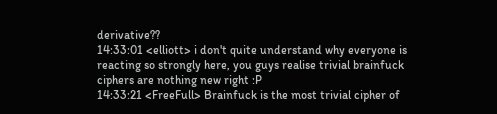derivative??
14:33:01 <elliott> i don't quite understand why everyone is reacting so strongly here, you guys realise trivial brainfuck ciphers are nothing new right :P
14:33:21 <FreeFull> Brainfuck is the most trivial cipher of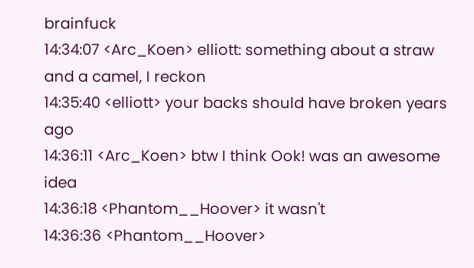brainfuck
14:34:07 <Arc_Koen> elliott: something about a straw and a camel, I reckon
14:35:40 <elliott> your backs should have broken years ago
14:36:11 <Arc_Koen> btw I think Ook! was an awesome idea
14:36:18 <Phantom__Hoover> it wasn't
14:36:36 <Phantom__Hoover>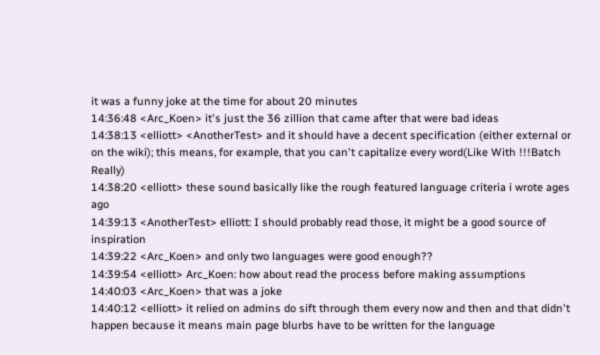it was a funny joke at the time for about 20 minutes
14:36:48 <Arc_Koen> it's just the 36 zillion that came after that were bad ideas
14:38:13 <elliott> <AnotherTest> and it should have a decent specification (either external or on the wiki); this means, for example, that you can't capitalize every word(Like With !!!Batch Really)
14:38:20 <elliott> these sound basically like the rough featured language criteria i wrote ages ago
14:39:13 <AnotherTest> elliott: I should probably read those, it might be a good source of inspiration
14:39:22 <Arc_Koen> and only two languages were good enough??
14:39:54 <elliott> Arc_Koen: how about read the process before making assumptions
14:40:03 <Arc_Koen> that was a joke
14:40:12 <elliott> it relied on admins do sift through them every now and then and that didn't happen because it means main page blurbs have to be written for the language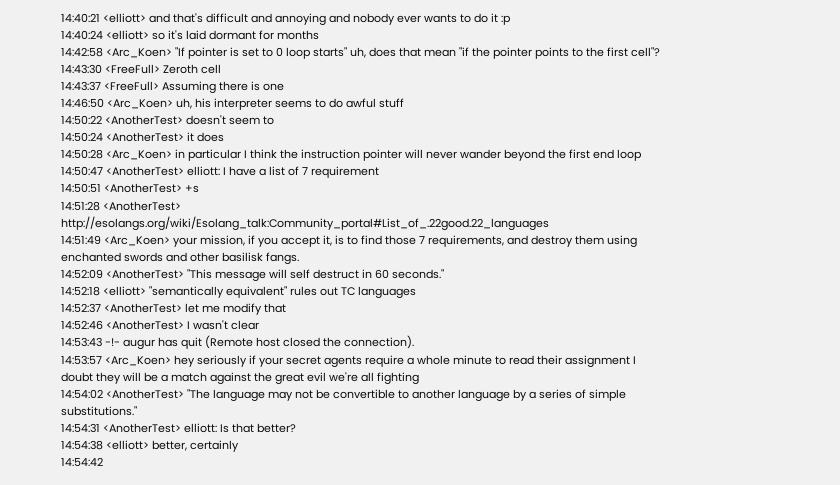14:40:21 <elliott> and that's difficult and annoying and nobody ever wants to do it :p
14:40:24 <elliott> so it's laid dormant for months
14:42:58 <Arc_Koen> "If pointer is set to 0 loop starts" uh, does that mean "if the pointer points to the first cell"?
14:43:30 <FreeFull> Zeroth cell
14:43:37 <FreeFull> Assuming there is one
14:46:50 <Arc_Koen> uh, his interpreter seems to do awful stuff
14:50:22 <AnotherTest> doesn't seem to
14:50:24 <AnotherTest> it does
14:50:28 <Arc_Koen> in particular I think the instruction pointer will never wander beyond the first end loop
14:50:47 <AnotherTest> elliott: I have a list of 7 requirement
14:50:51 <AnotherTest> +s
14:51:28 <AnotherTest> http://esolangs.org/wiki/Esolang_talk:Community_portal#List_of_.22good.22_languages
14:51:49 <Arc_Koen> your mission, if you accept it, is to find those 7 requirements, and destroy them using enchanted swords and other basilisk fangs.
14:52:09 <AnotherTest> "This message will self destruct in 60 seconds."
14:52:18 <elliott> "semantically equivalent" rules out TC languages
14:52:37 <AnotherTest> let me modify that
14:52:46 <AnotherTest> I wasn't clear
14:53:43 -!- augur has quit (Remote host closed the connection).
14:53:57 <Arc_Koen> hey seriously if your secret agents require a whole minute to read their assignment I doubt they will be a match against the great evil we're all fighting
14:54:02 <AnotherTest> "The language may not be convertible to another language by a series of simple substitutions."
14:54:31 <AnotherTest> elliott: Is that better?
14:54:38 <elliott> better, certainly
14:54:42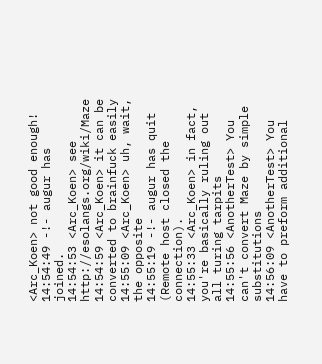<Arc_Koen> not good enough!
14:54:49 -!- augur has joined.
14:54:53 <Arc_Koen> see http://esolangs.org/wiki/Maze
14:54:59 <Arc_Koen> it can be converted to brainfuck easily
14:55:09 <Arc_Koen> uh, wait, the opposite
14:55:19 -!- augur has quit (Remote host closed the connection).
14:55:33 <Arc_Koen> in fact, you're basically ruling out all turing tarpits
14:55:56 <AnotherTest> You can't convert Maze by simple substitutions
14:56:09 <AnotherTest> You have to preform additional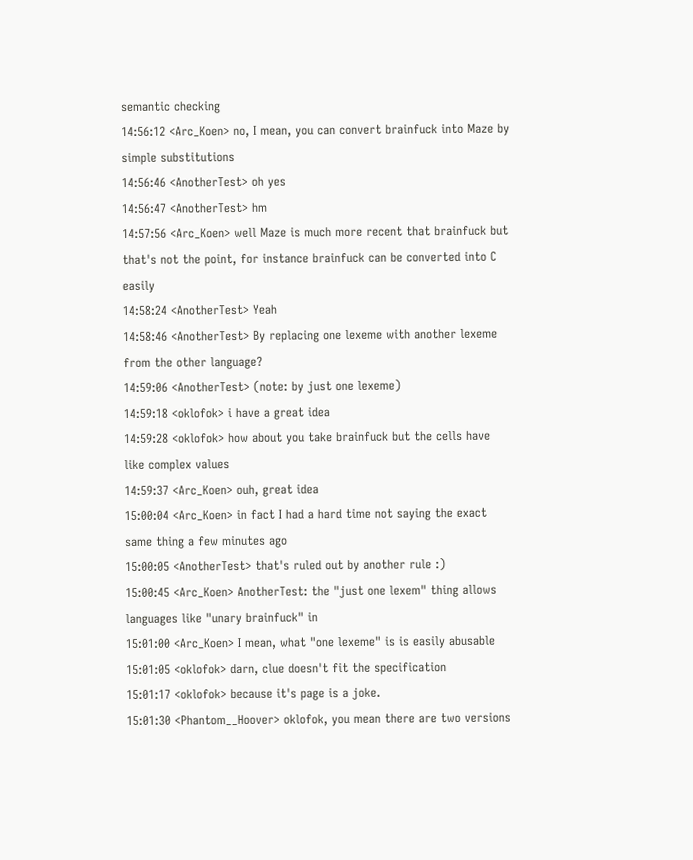semantic checking
14:56:12 <Arc_Koen> no, I mean, you can convert brainfuck into Maze by simple substitutions
14:56:46 <AnotherTest> oh yes
14:56:47 <AnotherTest> hm
14:57:56 <Arc_Koen> well Maze is much more recent that brainfuck but that's not the point, for instance brainfuck can be converted into C easily
14:58:24 <AnotherTest> Yeah
14:58:46 <AnotherTest> By replacing one lexeme with another lexeme from the other language?
14:59:06 <AnotherTest> (note: by just one lexeme)
14:59:18 <oklofok> i have a great idea
14:59:28 <oklofok> how about you take brainfuck but the cells have like complex values
14:59:37 <Arc_Koen> ouh, great idea
15:00:04 <Arc_Koen> in fact I had a hard time not saying the exact same thing a few minutes ago
15:00:05 <AnotherTest> that's ruled out by another rule :)
15:00:45 <Arc_Koen> AnotherTest: the "just one lexem" thing allows languages like "unary brainfuck" in
15:01:00 <Arc_Koen> I mean, what "one lexeme" is is easily abusable
15:01:05 <oklofok> darn, clue doesn't fit the specification
15:01:17 <oklofok> because it's page is a joke.
15:01:30 <Phantom__Hoover> oklofok, you mean there are two versions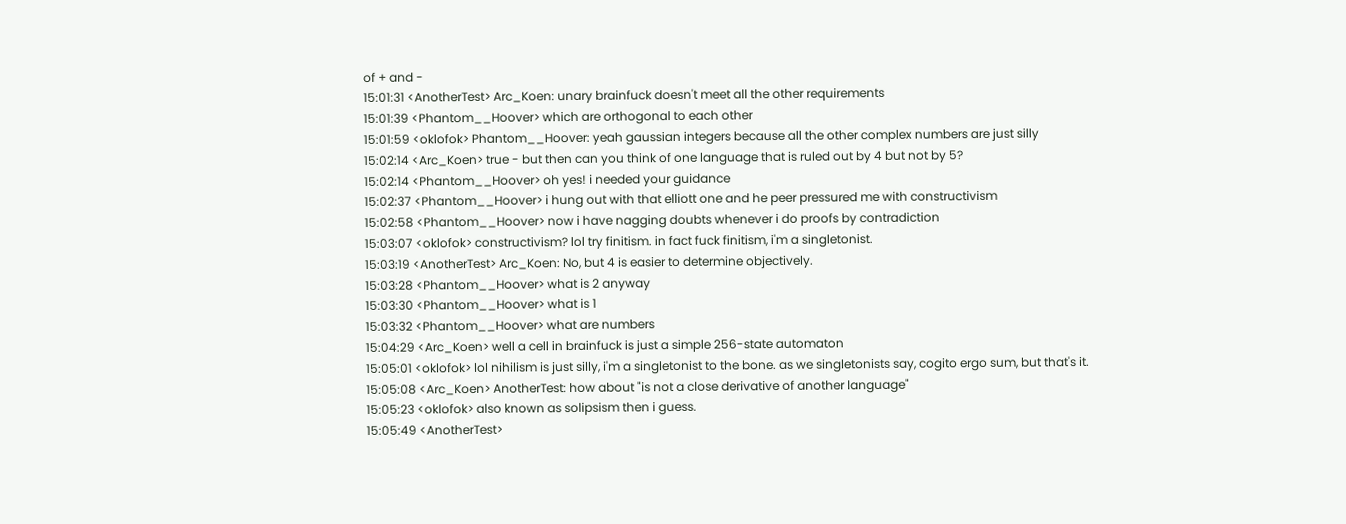of + and -
15:01:31 <AnotherTest> Arc_Koen: unary brainfuck doesn't meet all the other requirements
15:01:39 <Phantom__Hoover> which are orthogonal to each other
15:01:59 <oklofok> Phantom__Hoover: yeah gaussian integers because all the other complex numbers are just silly
15:02:14 <Arc_Koen> true - but then can you think of one language that is ruled out by 4 but not by 5?
15:02:14 <Phantom__Hoover> oh yes! i needed your guidance
15:02:37 <Phantom__Hoover> i hung out with that elliott one and he peer pressured me with constructivism
15:02:58 <Phantom__Hoover> now i have nagging doubts whenever i do proofs by contradiction
15:03:07 <oklofok> constructivism? lol try finitism. in fact fuck finitism, i'm a singletonist.
15:03:19 <AnotherTest> Arc_Koen: No, but 4 is easier to determine objectively.
15:03:28 <Phantom__Hoover> what is 2 anyway
15:03:30 <Phantom__Hoover> what is 1
15:03:32 <Phantom__Hoover> what are numbers
15:04:29 <Arc_Koen> well a cell in brainfuck is just a simple 256-state automaton
15:05:01 <oklofok> lol nihilism is just silly, i'm a singletonist to the bone. as we singletonists say, cogito ergo sum, but that's it.
15:05:08 <Arc_Koen> AnotherTest: how about "is not a close derivative of another language"
15:05:23 <oklofok> also known as solipsism then i guess.
15:05:49 <AnotherTest>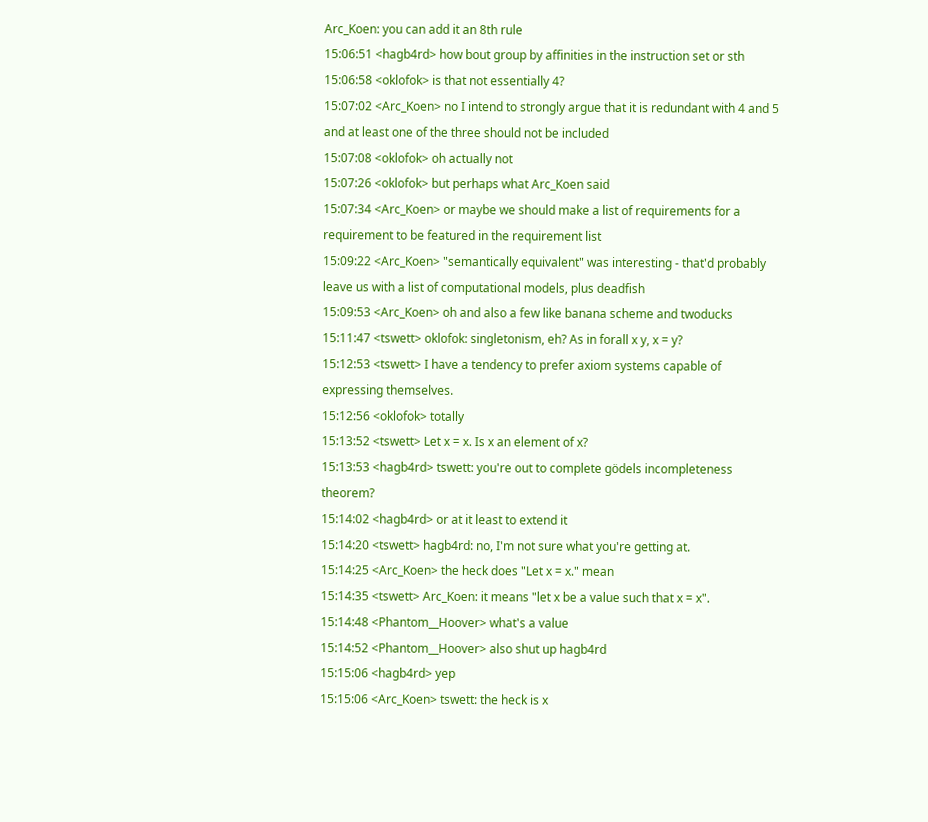Arc_Koen: you can add it an 8th rule
15:06:51 <hagb4rd> how bout group by affinities in the instruction set or sth
15:06:58 <oklofok> is that not essentially 4?
15:07:02 <Arc_Koen> no I intend to strongly argue that it is redundant with 4 and 5 and at least one of the three should not be included
15:07:08 <oklofok> oh actually not
15:07:26 <oklofok> but perhaps what Arc_Koen said
15:07:34 <Arc_Koen> or maybe we should make a list of requirements for a requirement to be featured in the requirement list
15:09:22 <Arc_Koen> "semantically equivalent" was interesting - that'd probably leave us with a list of computational models, plus deadfish
15:09:53 <Arc_Koen> oh and also a few like banana scheme and twoducks
15:11:47 <tswett> oklofok: singletonism, eh? As in forall x y, x = y?
15:12:53 <tswett> I have a tendency to prefer axiom systems capable of expressing themselves.
15:12:56 <oklofok> totally
15:13:52 <tswett> Let x = x. Is x an element of x?
15:13:53 <hagb4rd> tswett: you're out to complete gödels incompleteness theorem?
15:14:02 <hagb4rd> or at it least to extend it
15:14:20 <tswett> hagb4rd: no, I'm not sure what you're getting at.
15:14:25 <Arc_Koen> the heck does "Let x = x." mean
15:14:35 <tswett> Arc_Koen: it means "let x be a value such that x = x".
15:14:48 <Phantom__Hoover> what's a value
15:14:52 <Phantom__Hoover> also shut up hagb4rd
15:15:06 <hagb4rd> yep
15:15:06 <Arc_Koen> tswett: the heck is x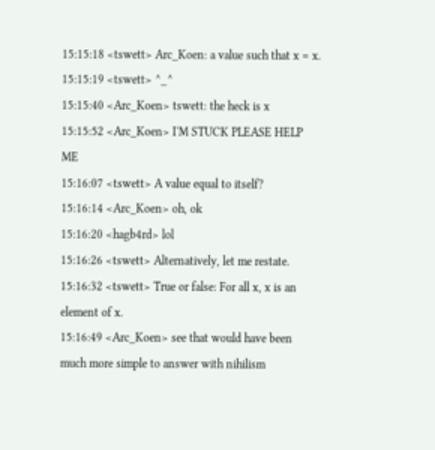15:15:18 <tswett> Arc_Koen: a value such that x = x.
15:15:19 <tswett> ^_^
15:15:40 <Arc_Koen> tswett: the heck is x
15:15:52 <Arc_Koen> I'M STUCK PLEASE HELP ME
15:16:07 <tswett> A value equal to itself?
15:16:14 <Arc_Koen> oh, ok
15:16:20 <hagb4rd> lol
15:16:26 <tswett> Alternatively, let me restate.
15:16:32 <tswett> True or false: For all x, x is an element of x.
15:16:49 <Arc_Koen> see that would have been much more simple to answer with nihilism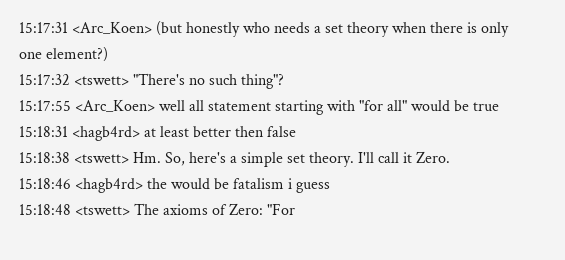15:17:31 <Arc_Koen> (but honestly who needs a set theory when there is only one element?)
15:17:32 <tswett> "There's no such thing"?
15:17:55 <Arc_Koen> well all statement starting with "for all" would be true
15:18:31 <hagb4rd> at least better then false
15:18:38 <tswett> Hm. So, here's a simple set theory. I'll call it Zero.
15:18:46 <hagb4rd> the would be fatalism i guess
15:18:48 <tswett> The axioms of Zero: "For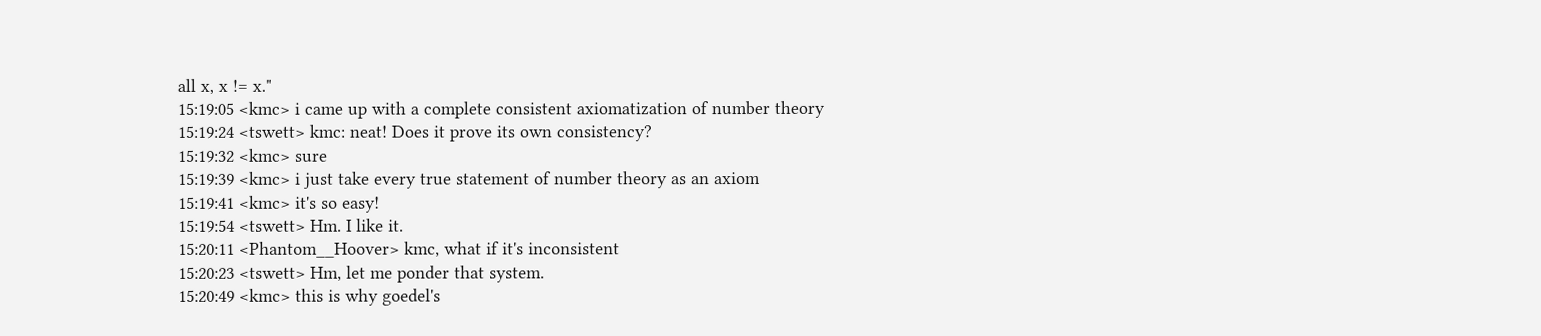all x, x != x."
15:19:05 <kmc> i came up with a complete consistent axiomatization of number theory
15:19:24 <tswett> kmc: neat! Does it prove its own consistency?
15:19:32 <kmc> sure
15:19:39 <kmc> i just take every true statement of number theory as an axiom
15:19:41 <kmc> it's so easy!
15:19:54 <tswett> Hm. I like it.
15:20:11 <Phantom__Hoover> kmc, what if it's inconsistent
15:20:23 <tswett> Hm, let me ponder that system.
15:20:49 <kmc> this is why goedel's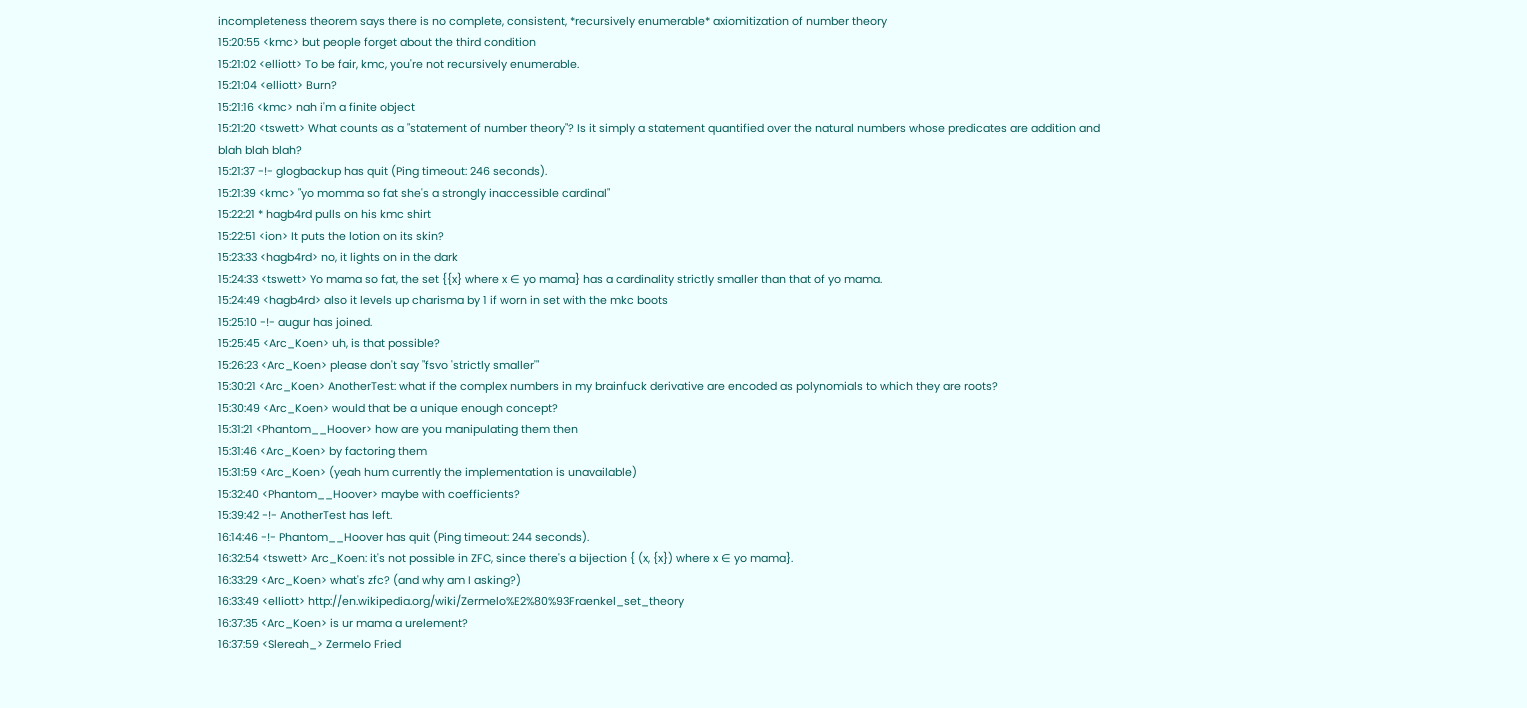incompleteness theorem says there is no complete, consistent, *recursively enumerable* axiomitization of number theory
15:20:55 <kmc> but people forget about the third condition
15:21:02 <elliott> To be fair, kmc, you're not recursively enumerable.
15:21:04 <elliott> Burn?
15:21:16 <kmc> nah i'm a finite object
15:21:20 <tswett> What counts as a "statement of number theory"? Is it simply a statement quantified over the natural numbers whose predicates are addition and blah blah blah?
15:21:37 -!- glogbackup has quit (Ping timeout: 246 seconds).
15:21:39 <kmc> "yo momma so fat she's a strongly inaccessible cardinal"
15:22:21 * hagb4rd pulls on his kmc shirt
15:22:51 <ion> It puts the lotion on its skin?
15:23:33 <hagb4rd> no, it lights on in the dark
15:24:33 <tswett> Yo mama so fat, the set {{x} where x ∈ yo mama} has a cardinality strictly smaller than that of yo mama.
15:24:49 <hagb4rd> also it levels up charisma by 1 if worn in set with the mkc boots
15:25:10 -!- augur has joined.
15:25:45 <Arc_Koen> uh, is that possible?
15:26:23 <Arc_Koen> please don't say "fsvo 'strictly smaller'"
15:30:21 <Arc_Koen> AnotherTest: what if the complex numbers in my brainfuck derivative are encoded as polynomials to which they are roots?
15:30:49 <Arc_Koen> would that be a unique enough concept?
15:31:21 <Phantom__Hoover> how are you manipulating them then
15:31:46 <Arc_Koen> by factoring them
15:31:59 <Arc_Koen> (yeah hum currently the implementation is unavailable)
15:32:40 <Phantom__Hoover> maybe with coefficients?
15:39:42 -!- AnotherTest has left.
16:14:46 -!- Phantom__Hoover has quit (Ping timeout: 244 seconds).
16:32:54 <tswett> Arc_Koen: it's not possible in ZFC, since there's a bijection { (x, {x}) where x ∈ yo mama}.
16:33:29 <Arc_Koen> what's zfc? (and why am I asking?)
16:33:49 <elliott> http://en.wikipedia.org/wiki/Zermelo%E2%80%93Fraenkel_set_theory
16:37:35 <Arc_Koen> is ur mama a urelement?
16:37:59 <Slereah_> Zermelo Fried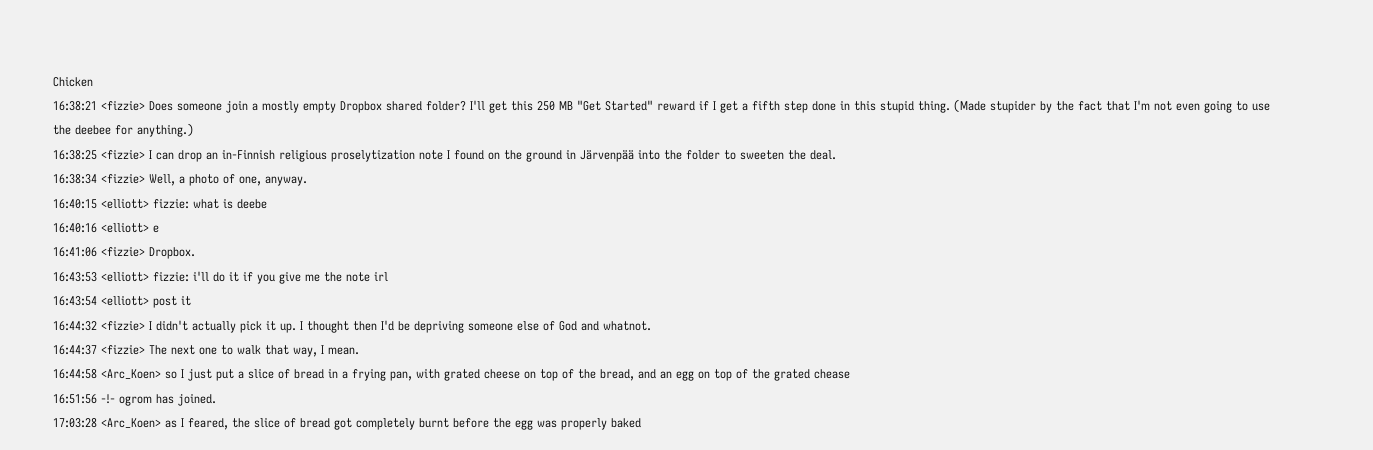Chicken
16:38:21 <fizzie> Does someone join a mostly empty Dropbox shared folder? I'll get this 250 MB "Get Started" reward if I get a fifth step done in this stupid thing. (Made stupider by the fact that I'm not even going to use the deebee for anything.)
16:38:25 <fizzie> I can drop an in-Finnish religious proselytization note I found on the ground in Järvenpää into the folder to sweeten the deal.
16:38:34 <fizzie> Well, a photo of one, anyway.
16:40:15 <elliott> fizzie: what is deebe
16:40:16 <elliott> e
16:41:06 <fizzie> Dropbox.
16:43:53 <elliott> fizzie: i'll do it if you give me the note irl
16:43:54 <elliott> post it
16:44:32 <fizzie> I didn't actually pick it up. I thought then I'd be depriving someone else of God and whatnot.
16:44:37 <fizzie> The next one to walk that way, I mean.
16:44:58 <Arc_Koen> so I just put a slice of bread in a frying pan, with grated cheese on top of the bread, and an egg on top of the grated chease
16:51:56 -!- ogrom has joined.
17:03:28 <Arc_Koen> as I feared, the slice of bread got completely burnt before the egg was properly baked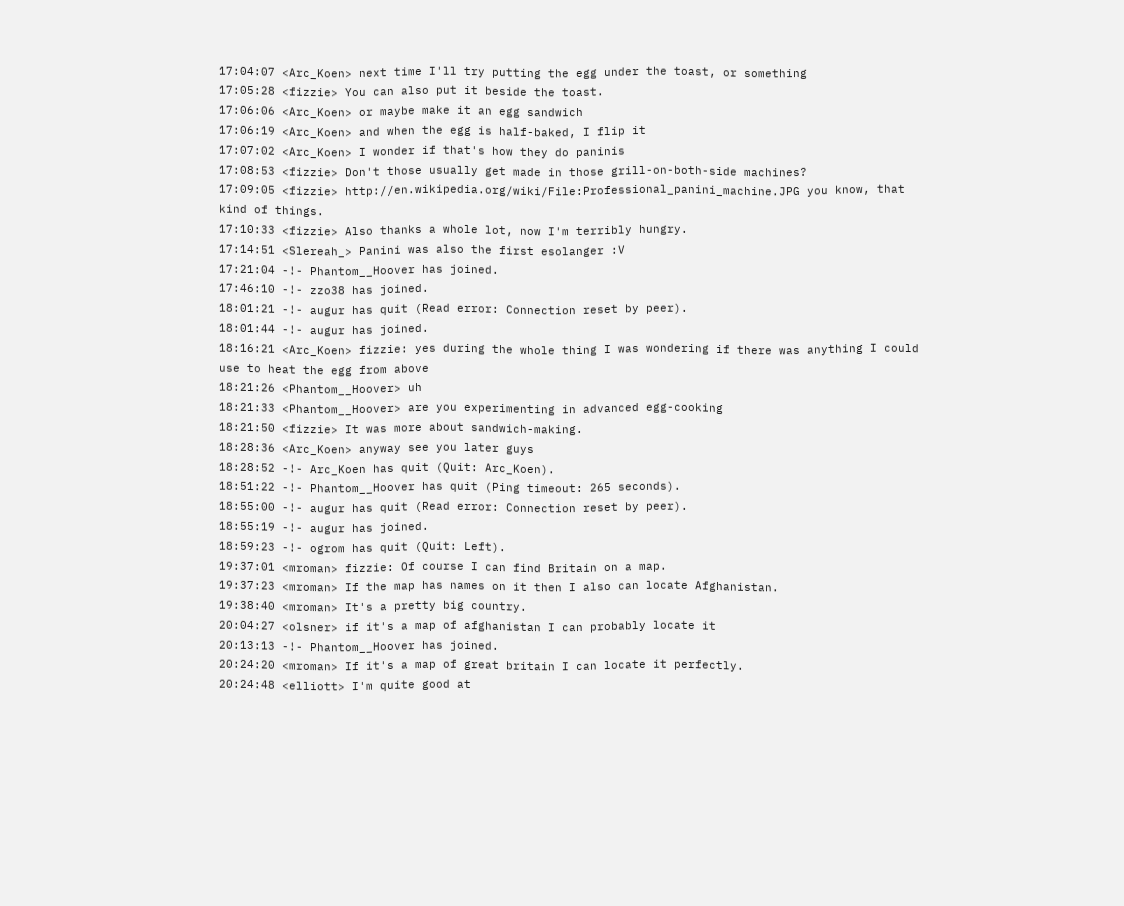17:04:07 <Arc_Koen> next time I'll try putting the egg under the toast, or something
17:05:28 <fizzie> You can also put it beside the toast.
17:06:06 <Arc_Koen> or maybe make it an egg sandwich
17:06:19 <Arc_Koen> and when the egg is half-baked, I flip it
17:07:02 <Arc_Koen> I wonder if that's how they do paninis
17:08:53 <fizzie> Don't those usually get made in those grill-on-both-side machines?
17:09:05 <fizzie> http://en.wikipedia.org/wiki/File:Professional_panini_machine.JPG you know, that kind of things.
17:10:33 <fizzie> Also thanks a whole lot, now I'm terribly hungry.
17:14:51 <Slereah_> Panini was also the first esolanger :V
17:21:04 -!- Phantom__Hoover has joined.
17:46:10 -!- zzo38 has joined.
18:01:21 -!- augur has quit (Read error: Connection reset by peer).
18:01:44 -!- augur has joined.
18:16:21 <Arc_Koen> fizzie: yes during the whole thing I was wondering if there was anything I could use to heat the egg from above
18:21:26 <Phantom__Hoover> uh
18:21:33 <Phantom__Hoover> are you experimenting in advanced egg-cooking
18:21:50 <fizzie> It was more about sandwich-making.
18:28:36 <Arc_Koen> anyway see you later guys
18:28:52 -!- Arc_Koen has quit (Quit: Arc_Koen).
18:51:22 -!- Phantom__Hoover has quit (Ping timeout: 265 seconds).
18:55:00 -!- augur has quit (Read error: Connection reset by peer).
18:55:19 -!- augur has joined.
18:59:23 -!- ogrom has quit (Quit: Left).
19:37:01 <mroman> fizzie: Of course I can find Britain on a map.
19:37:23 <mroman> If the map has names on it then I also can locate Afghanistan.
19:38:40 <mroman> It's a pretty big country.
20:04:27 <olsner> if it's a map of afghanistan I can probably locate it
20:13:13 -!- Phantom__Hoover has joined.
20:24:20 <mroman> If it's a map of great britain I can locate it perfectly.
20:24:48 <elliott> I'm quite good at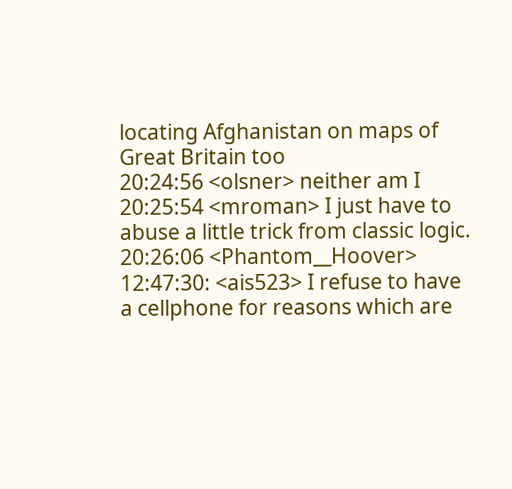locating Afghanistan on maps of Great Britain too
20:24:56 <olsner> neither am I
20:25:54 <mroman> I just have to abuse a little trick from classic logic.
20:26:06 <Phantom__Hoover> 12:47:30: <ais523> I refuse to have a cellphone for reasons which are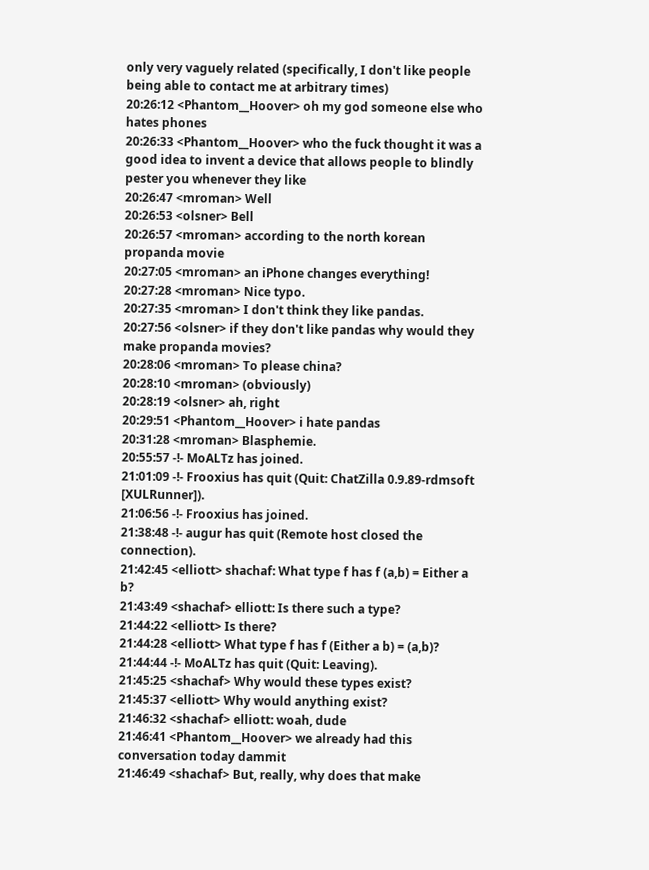only very vaguely related (specifically, I don't like people being able to contact me at arbitrary times)
20:26:12 <Phantom__Hoover> oh my god someone else who hates phones
20:26:33 <Phantom__Hoover> who the fuck thought it was a good idea to invent a device that allows people to blindly pester you whenever they like
20:26:47 <mroman> Well
20:26:53 <olsner> Bell
20:26:57 <mroman> according to the north korean propanda movie
20:27:05 <mroman> an iPhone changes everything!
20:27:28 <mroman> Nice typo.
20:27:35 <mroman> I don't think they like pandas.
20:27:56 <olsner> if they don't like pandas why would they make propanda movies?
20:28:06 <mroman> To please china?
20:28:10 <mroman> (obviously)
20:28:19 <olsner> ah, right
20:29:51 <Phantom__Hoover> i hate pandas
20:31:28 <mroman> Blasphemie.
20:55:57 -!- MoALTz has joined.
21:01:09 -!- Frooxius has quit (Quit: ChatZilla 0.9.89-rdmsoft [XULRunner]).
21:06:56 -!- Frooxius has joined.
21:38:48 -!- augur has quit (Remote host closed the connection).
21:42:45 <elliott> shachaf: What type f has f (a,b) = Either a b?
21:43:49 <shachaf> elliott: Is there such a type?
21:44:22 <elliott> Is there?
21:44:28 <elliott> What type f has f (Either a b) = (a,b)?
21:44:44 -!- MoALTz has quit (Quit: Leaving).
21:45:25 <shachaf> Why would these types exist?
21:45:37 <elliott> Why would anything exist?
21:46:32 <shachaf> elliott: woah, dude
21:46:41 <Phantom__Hoover> we already had this conversation today dammit
21:46:49 <shachaf> But, really, why does that make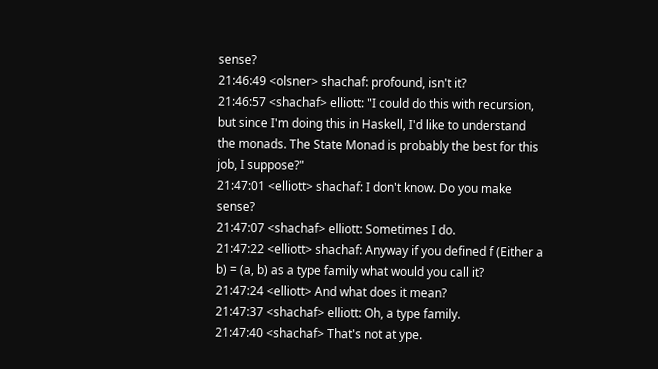sense?
21:46:49 <olsner> shachaf: profound, isn't it?
21:46:57 <shachaf> elliott: "I could do this with recursion, but since I'm doing this in Haskell, I'd like to understand the monads. The State Monad is probably the best for this job, I suppose?"
21:47:01 <elliott> shachaf: I don't know. Do you make sense?
21:47:07 <shachaf> elliott: Sometimes I do.
21:47:22 <elliott> shachaf: Anyway if you defined f (Either a b) = (a, b) as a type family what would you call it?
21:47:24 <elliott> And what does it mean?
21:47:37 <shachaf> elliott: Oh, a type family.
21:47:40 <shachaf> That's not at ype.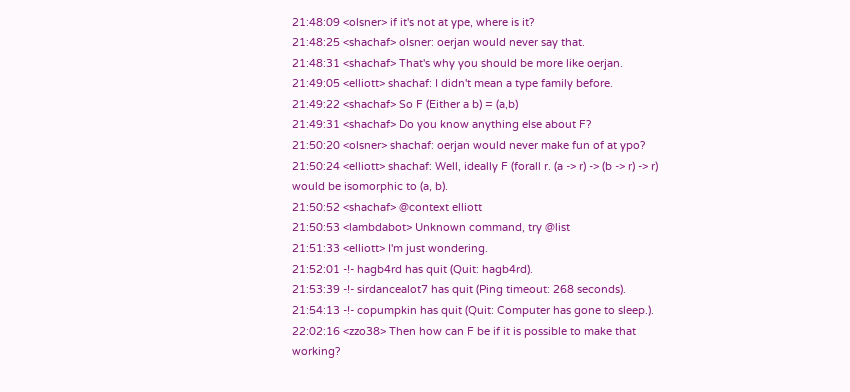21:48:09 <olsner> if it's not at ype, where is it?
21:48:25 <shachaf> olsner: oerjan would never say that.
21:48:31 <shachaf> That's why you should be more like oerjan.
21:49:05 <elliott> shachaf: I didn't mean a type family before.
21:49:22 <shachaf> So F (Either a b) = (a,b)
21:49:31 <shachaf> Do you know anything else about F?
21:50:20 <olsner> shachaf: oerjan would never make fun of at ypo?
21:50:24 <elliott> shachaf: Well, ideally F (forall r. (a -> r) -> (b -> r) -> r) would be isomorphic to (a, b).
21:50:52 <shachaf> @context elliott
21:50:53 <lambdabot> Unknown command, try @list
21:51:33 <elliott> I'm just wondering.
21:52:01 -!- hagb4rd has quit (Quit: hagb4rd).
21:53:39 -!- sirdancealot7 has quit (Ping timeout: 268 seconds).
21:54:13 -!- copumpkin has quit (Quit: Computer has gone to sleep.).
22:02:16 <zzo38> Then how can F be if it is possible to make that working?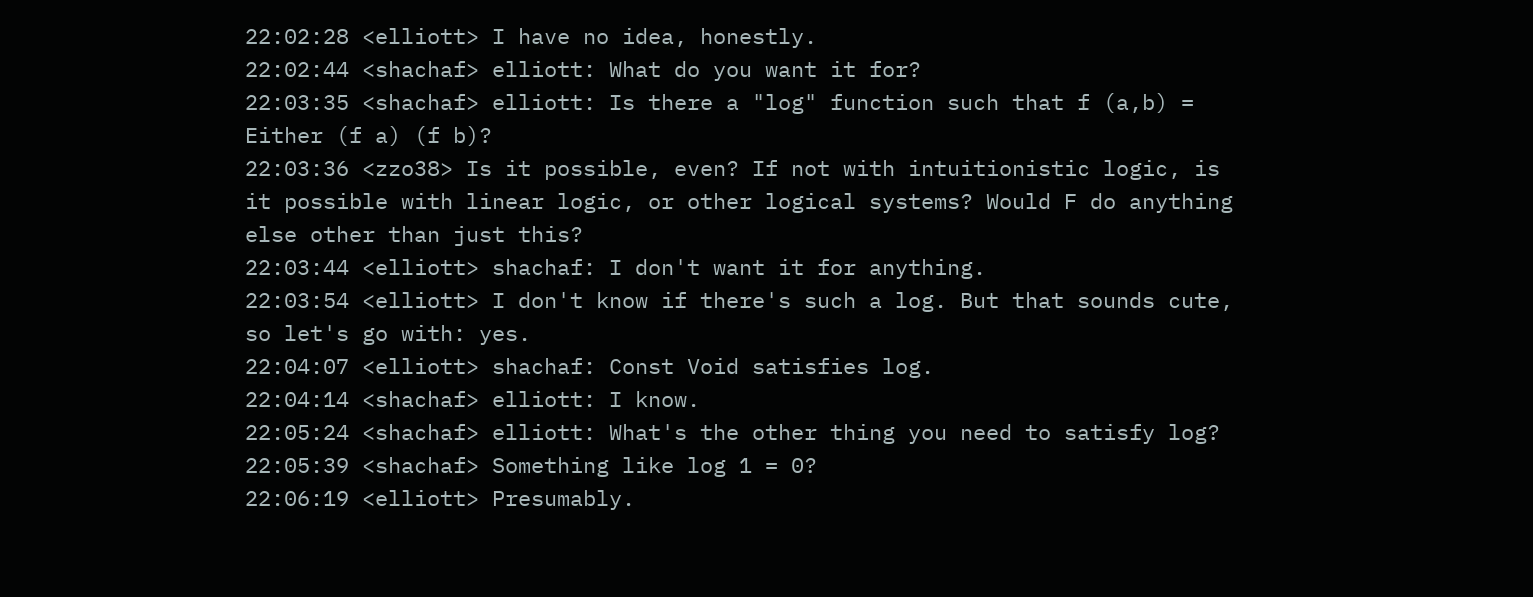22:02:28 <elliott> I have no idea, honestly.
22:02:44 <shachaf> elliott: What do you want it for?
22:03:35 <shachaf> elliott: Is there a "log" function such that f (a,b) = Either (f a) (f b)?
22:03:36 <zzo38> Is it possible, even? If not with intuitionistic logic, is it possible with linear logic, or other logical systems? Would F do anything else other than just this?
22:03:44 <elliott> shachaf: I don't want it for anything.
22:03:54 <elliott> I don't know if there's such a log. But that sounds cute, so let's go with: yes.
22:04:07 <elliott> shachaf: Const Void satisfies log.
22:04:14 <shachaf> elliott: I know.
22:05:24 <shachaf> elliott: What's the other thing you need to satisfy log?
22:05:39 <shachaf> Something like log 1 = 0?
22:06:19 <elliott> Presumably.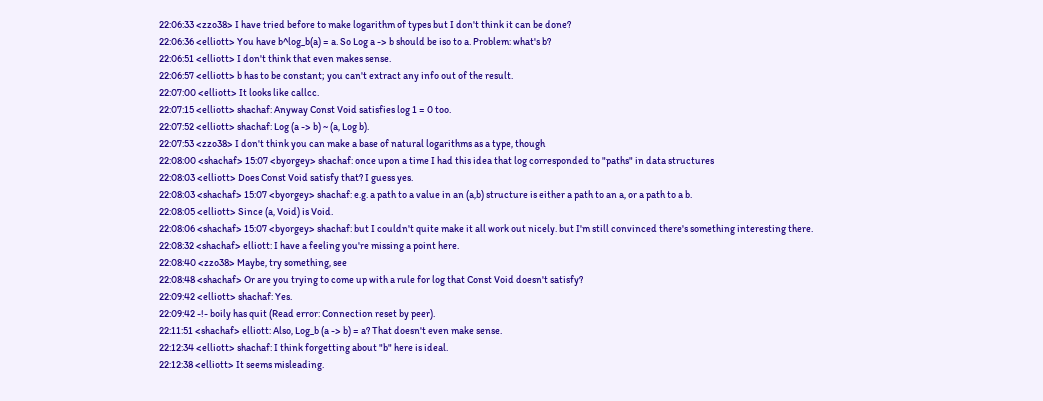22:06:33 <zzo38> I have tried before to make logarithm of types but I don't think it can be done?
22:06:36 <elliott> You have b^log_b(a) = a. So Log a -> b should be iso to a. Problem: what's b?
22:06:51 <elliott> I don't think that even makes sense.
22:06:57 <elliott> b has to be constant; you can't extract any info out of the result.
22:07:00 <elliott> It looks like callcc.
22:07:15 <elliott> shachaf: Anyway Const Void satisfies log 1 = 0 too.
22:07:52 <elliott> shachaf: Log (a -> b) ~ (a, Log b).
22:07:53 <zzo38> I don't think you can make a base of natural logarithms as a type, though
22:08:00 <shachaf> 15:07 <byorgey> shachaf: once upon a time I had this idea that log corresponded to "paths" in data structures
22:08:03 <elliott> Does Const Void satisfy that? I guess yes.
22:08:03 <shachaf> 15:07 <byorgey> shachaf: e.g. a path to a value in an (a,b) structure is either a path to an a, or a path to a b.
22:08:05 <elliott> Since (a, Void) is Void.
22:08:06 <shachaf> 15:07 <byorgey> shachaf: but I couldn't quite make it all work out nicely. but I'm still convinced there's something interesting there.
22:08:32 <shachaf> elliott: I have a feeling you're missing a point here.
22:08:40 <zzo38> Maybe, try something, see
22:08:48 <shachaf> Or are you trying to come up with a rule for log that Const Void doesn't satisfy?
22:09:42 <elliott> shachaf: Yes.
22:09:42 -!- boily has quit (Read error: Connection reset by peer).
22:11:51 <shachaf> elliott: Also, Log_b (a -> b) = a? That doesn't even make sense.
22:12:34 <elliott> shachaf: I think forgetting about "b" here is ideal.
22:12:38 <elliott> It seems misleading.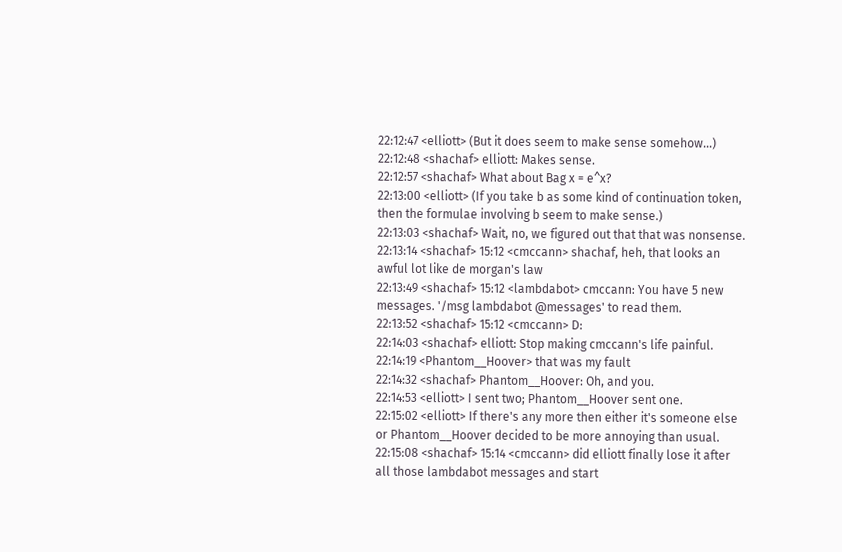22:12:47 <elliott> (But it does seem to make sense somehow...)
22:12:48 <shachaf> elliott: Makes sense.
22:12:57 <shachaf> What about Bag x = e^x?
22:13:00 <elliott> (If you take b as some kind of continuation token, then the formulae involving b seem to make sense.)
22:13:03 <shachaf> Wait, no, we figured out that that was nonsense.
22:13:14 <shachaf> 15:12 <cmccann> shachaf, heh, that looks an awful lot like de morgan's law
22:13:49 <shachaf> 15:12 <lambdabot> cmccann: You have 5 new messages. '/msg lambdabot @messages' to read them.
22:13:52 <shachaf> 15:12 <cmccann> D:
22:14:03 <shachaf> elliott: Stop making cmccann's life painful.
22:14:19 <Phantom__Hoover> that was my fault
22:14:32 <shachaf> Phantom__Hoover: Oh, and you.
22:14:53 <elliott> I sent two; Phantom__Hoover sent one.
22:15:02 <elliott> If there's any more then either it's someone else or Phantom__Hoover decided to be more annoying than usual.
22:15:08 <shachaf> 15:14 <cmccann> did elliott finally lose it after all those lambdabot messages and start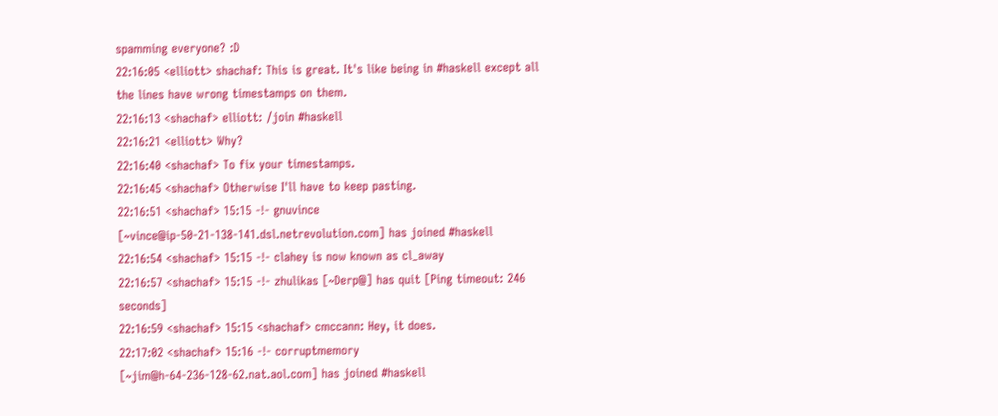spamming everyone? :D
22:16:05 <elliott> shachaf: This is great. It's like being in #haskell except all the lines have wrong timestamps on them.
22:16:13 <shachaf> elliott: /join #haskell
22:16:21 <elliott> Why?
22:16:40 <shachaf> To fix your timestamps.
22:16:45 <shachaf> Otherwise I'll have to keep pasting.
22:16:51 <shachaf> 15:15 -!- gnuvince [~vince@ip-50-21-138-141.dsl.netrevolution.com] has joined #haskell
22:16:54 <shachaf> 15:15 -!- clahey is now known as cl_away
22:16:57 <shachaf> 15:15 -!- zhulikas [~Derp@] has quit [Ping timeout: 246 seconds]
22:16:59 <shachaf> 15:15 <shachaf> cmccann: Hey, it does.
22:17:02 <shachaf> 15:16 -!- corruptmemory [~jim@h-64-236-128-62.nat.aol.com] has joined #haskell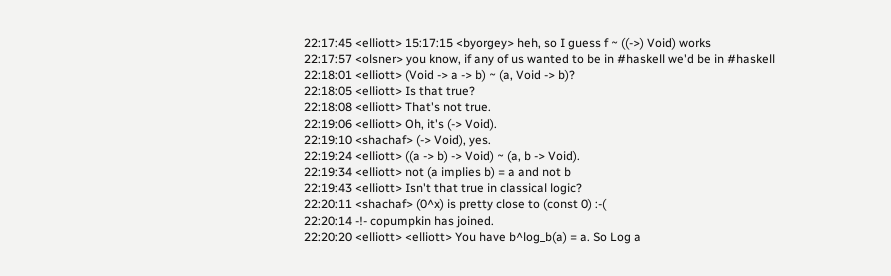22:17:45 <elliott> 15:17:15 <byorgey> heh, so I guess f ~ ((->) Void) works
22:17:57 <olsner> you know, if any of us wanted to be in #haskell we'd be in #haskell
22:18:01 <elliott> (Void -> a -> b) ~ (a, Void -> b)?
22:18:05 <elliott> Is that true?
22:18:08 <elliott> That's not true.
22:19:06 <elliott> Oh, it's (-> Void).
22:19:10 <shachaf> (-> Void), yes.
22:19:24 <elliott> ((a -> b) -> Void) ~ (a, b -> Void).
22:19:34 <elliott> not (a implies b) = a and not b
22:19:43 <elliott> Isn't that true in classical logic?
22:20:11 <shachaf> (0^x) is pretty close to (const 0) :-(
22:20:14 -!- copumpkin has joined.
22:20:20 <elliott> <elliott> You have b^log_b(a) = a. So Log a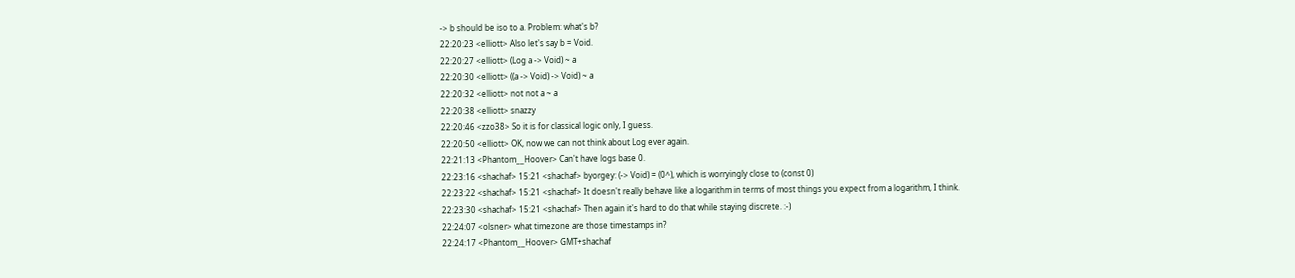-> b should be iso to a. Problem: what's b?
22:20:23 <elliott> Also let's say b = Void.
22:20:27 <elliott> (Log a -> Void) ~ a
22:20:30 <elliott> ((a -> Void) -> Void) ~ a
22:20:32 <elliott> not not a ~ a
22:20:38 <elliott> snazzy
22:20:46 <zzo38> So it is for classical logic only, I guess.
22:20:50 <elliott> OK, now we can not think about Log ever again.
22:21:13 <Phantom__Hoover> Can't have logs base 0.
22:23:16 <shachaf> 15:21 <shachaf> byorgey: (-> Void) = (0^), which is worryingly close to (const 0)
22:23:22 <shachaf> 15:21 <shachaf> It doesn't really behave like a logarithm in terms of most things you expect from a logarithm, I think.
22:23:30 <shachaf> 15:21 <shachaf> Then again it's hard to do that while staying discrete. :-)
22:24:07 <olsner> what timezone are those timestamps in?
22:24:17 <Phantom__Hoover> GMT+shachaf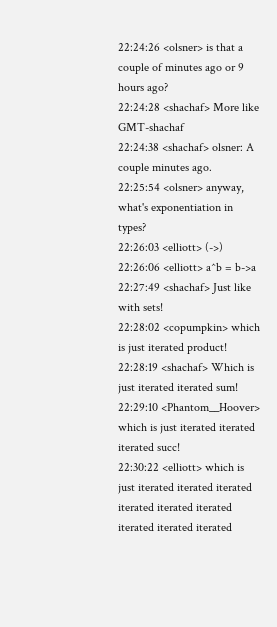22:24:26 <olsner> is that a couple of minutes ago or 9 hours ago?
22:24:28 <shachaf> More like GMT-shachaf
22:24:38 <shachaf> olsner: A couple minutes ago.
22:25:54 <olsner> anyway, what's exponentiation in types?
22:26:03 <elliott> (->)
22:26:06 <elliott> a^b = b->a
22:27:49 <shachaf> Just like with sets!
22:28:02 <copumpkin> which is just iterated product!
22:28:19 <shachaf> Which is just iterated iterated sum!
22:29:10 <Phantom__Hoover> which is just iterated iterated iterated succ!
22:30:22 <elliott> which is just iterated iterated iterated iterated iterated iterated iterated iterated iterated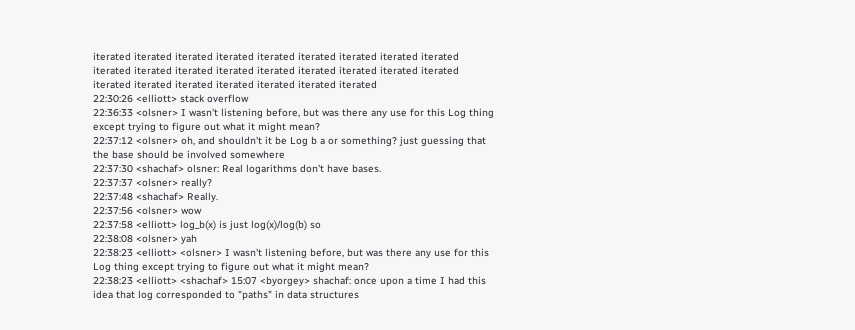iterated iterated iterated iterated iterated iterated iterated iterated iterated iterated iterated iterated iterated iterated iterated iterated iterated iterated iterated iterated iterated iterated iterated iterated iterated
22:30:26 <elliott> stack overflow
22:36:33 <olsner> I wasn't listening before, but was there any use for this Log thing except trying to figure out what it might mean?
22:37:12 <olsner> oh, and shouldn't it be Log b a or something? just guessing that the base should be involved somewhere
22:37:30 <shachaf> olsner: Real logarithms don't have bases.
22:37:37 <olsner> really?
22:37:48 <shachaf> Really.
22:37:56 <olsner> wow
22:37:58 <elliott> log_b(x) is just log(x)/log(b) so
22:38:08 <olsner> yah
22:38:23 <elliott> <olsner> I wasn't listening before, but was there any use for this Log thing except trying to figure out what it might mean?
22:38:23 <elliott> <shachaf> 15:07 <byorgey> shachaf: once upon a time I had this idea that log corresponded to "paths" in data structures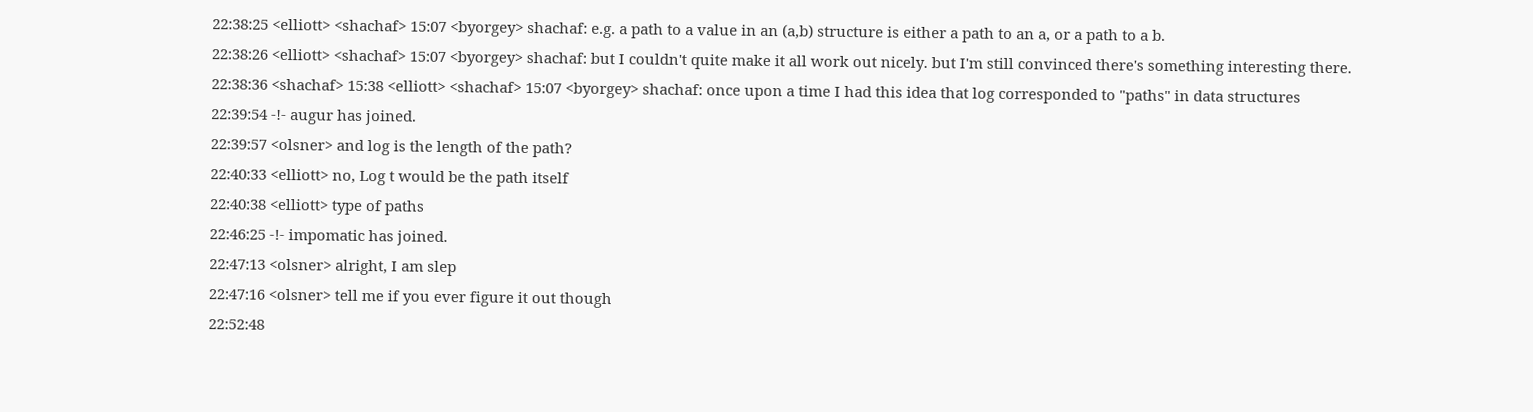22:38:25 <elliott> <shachaf> 15:07 <byorgey> shachaf: e.g. a path to a value in an (a,b) structure is either a path to an a, or a path to a b.
22:38:26 <elliott> <shachaf> 15:07 <byorgey> shachaf: but I couldn't quite make it all work out nicely. but I'm still convinced there's something interesting there.
22:38:36 <shachaf> 15:38 <elliott> <shachaf> 15:07 <byorgey> shachaf: once upon a time I had this idea that log corresponded to "paths" in data structures
22:39:54 -!- augur has joined.
22:39:57 <olsner> and log is the length of the path?
22:40:33 <elliott> no, Log t would be the path itself
22:40:38 <elliott> type of paths
22:46:25 -!- impomatic has joined.
22:47:13 <olsner> alright, I am slep
22:47:16 <olsner> tell me if you ever figure it out though
22:52:48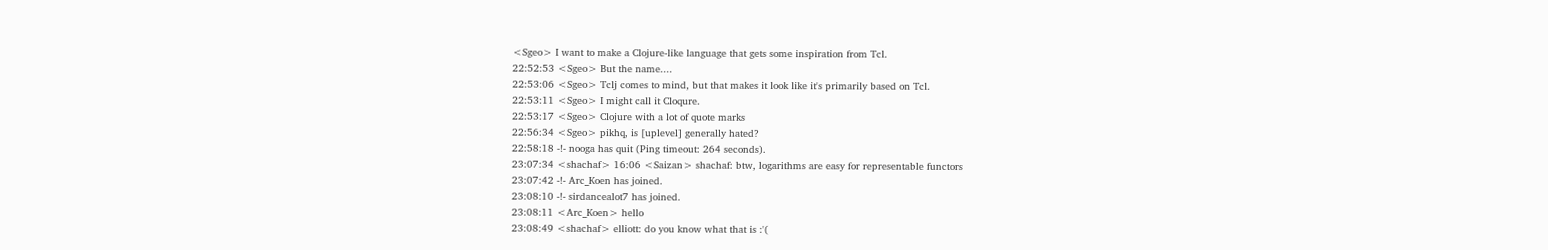<Sgeo> I want to make a Clojure-like language that gets some inspiration from Tcl.
22:52:53 <Sgeo> But the name....
22:53:06 <Sgeo> Tclj comes to mind, but that makes it look like it's primarily based on Tcl.
22:53:11 <Sgeo> I might call it Cloqure.
22:53:17 <Sgeo> Clojure with a lot of quote marks
22:56:34 <Sgeo> pikhq, is [uplevel] generally hated?
22:58:18 -!- nooga has quit (Ping timeout: 264 seconds).
23:07:34 <shachaf> 16:06 <Saizan> shachaf: btw, logarithms are easy for representable functors
23:07:42 -!- Arc_Koen has joined.
23:08:10 -!- sirdancealot7 has joined.
23:08:11 <Arc_Koen> hello
23:08:49 <shachaf> elliott: do you know what that is :'(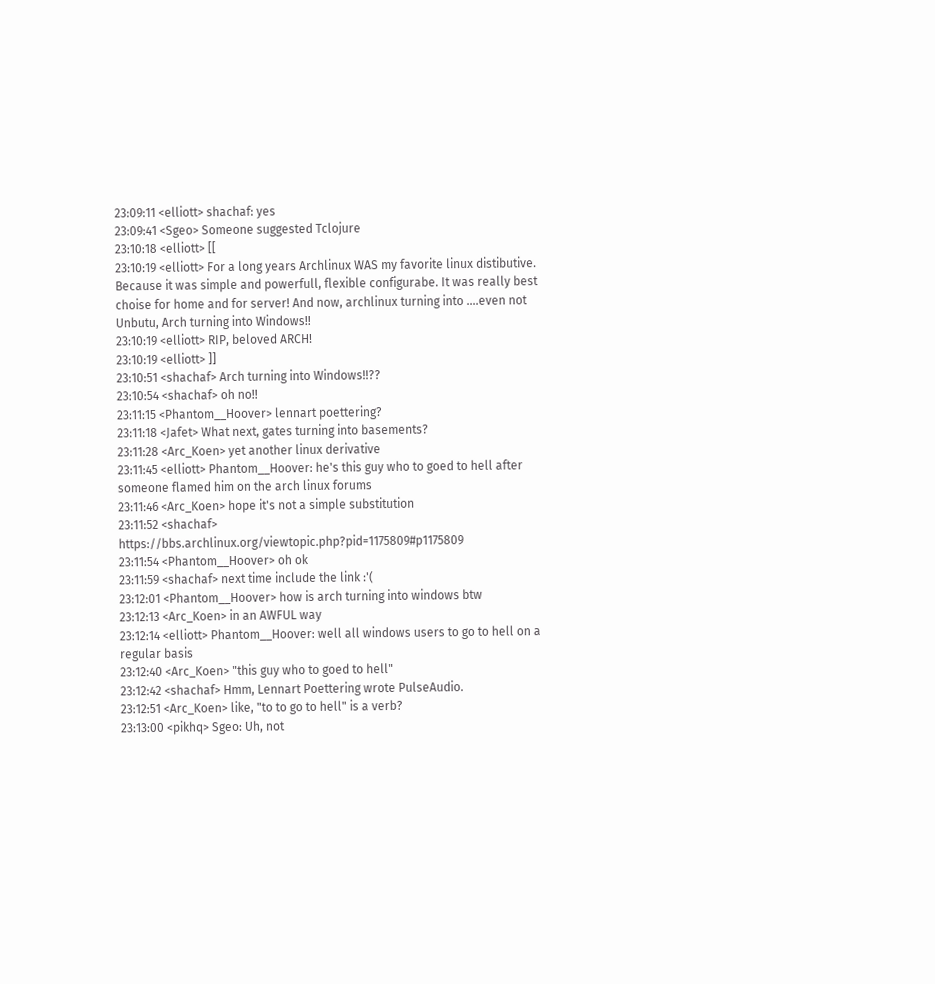23:09:11 <elliott> shachaf: yes
23:09:41 <Sgeo> Someone suggested Tclojure
23:10:18 <elliott> [[
23:10:19 <elliott> For a long years Archlinux WAS my favorite linux distibutive. Because it was simple and powerfull, flexible configurabe. It was really best choise for home and for server! And now, archlinux turning into ....even not Unbutu, Arch turning into Windows!!
23:10:19 <elliott> RIP, beloved ARCH!
23:10:19 <elliott> ]]
23:10:51 <shachaf> Arch turning into Windows!!??
23:10:54 <shachaf> oh no!!
23:11:15 <Phantom__Hoover> lennart poettering?
23:11:18 <Jafet> What next, gates turning into basements?
23:11:28 <Arc_Koen> yet another linux derivative
23:11:45 <elliott> Phantom__Hoover: he's this guy who to goed to hell after someone flamed him on the arch linux forums
23:11:46 <Arc_Koen> hope it's not a simple substitution
23:11:52 <shachaf> https://bbs.archlinux.org/viewtopic.php?pid=1175809#p1175809
23:11:54 <Phantom__Hoover> oh ok
23:11:59 <shachaf> next time include the link :'(
23:12:01 <Phantom__Hoover> how is arch turning into windows btw
23:12:13 <Arc_Koen> in an AWFUL way
23:12:14 <elliott> Phantom__Hoover: well all windows users to go to hell on a regular basis
23:12:40 <Arc_Koen> "this guy who to goed to hell"
23:12:42 <shachaf> Hmm, Lennart Poettering wrote PulseAudio.
23:12:51 <Arc_Koen> like, "to to go to hell" is a verb?
23:13:00 <pikhq> Sgeo: Uh, not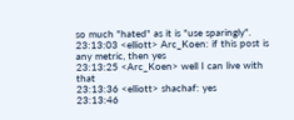so much "hated" as it is "use sparingly".
23:13:03 <elliott> Arc_Koen: if this post is any metric, then yes
23:13:25 <Arc_Koen> well I can live with that
23:13:36 <elliott> shachaf: yes
23:13:46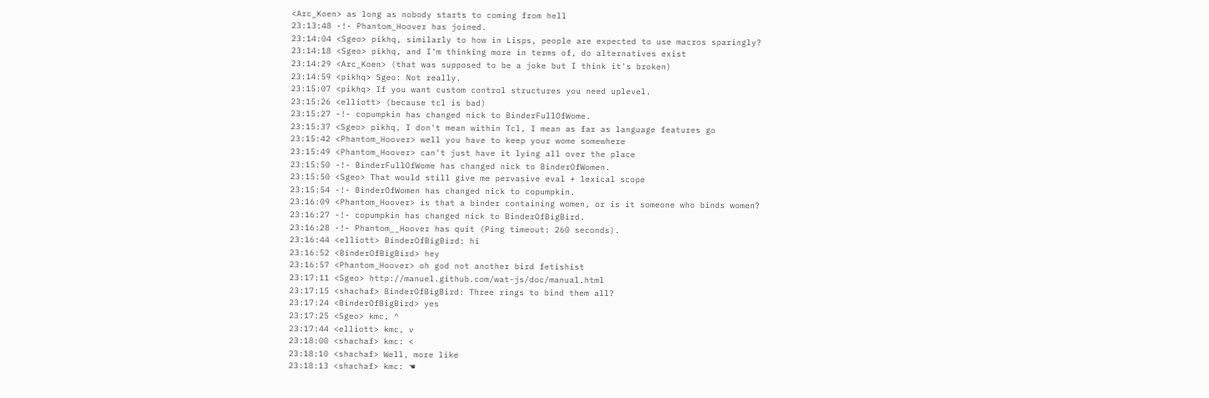<Arc_Koen> as long as nobody starts to coming from hell
23:13:48 -!- Phantom_Hoover has joined.
23:14:04 <Sgeo> pikhq, similarly to how in Lisps, people are expected to use macros sparingly?
23:14:18 <Sgeo> pikhq, and I'm thinking more in terms of, do alternatives exist
23:14:29 <Arc_Koen> (that was supposed to be a joke but I think it's broken)
23:14:59 <pikhq> Sgeo: Not really.
23:15:07 <pikhq> If you want custom control structures you need uplevel.
23:15:26 <elliott> (because tcl is bad)
23:15:27 -!- copumpkin has changed nick to BinderFullOfWome.
23:15:37 <Sgeo> pikhq, I don't mean within Tcl, I mean as far as language features go
23:15:42 <Phantom_Hoover> well you have to keep your wome somewhere
23:15:49 <Phantom_Hoover> can't just have it lying all over the place
23:15:50 -!- BinderFullOfWome has changed nick to BinderOfWomen.
23:15:50 <Sgeo> That would still give me pervasive eval + lexical scope
23:15:54 -!- BinderOfWomen has changed nick to copumpkin.
23:16:09 <Phantom_Hoover> is that a binder containing women, or is it someone who binds women?
23:16:27 -!- copumpkin has changed nick to BinderOfBigBird.
23:16:28 -!- Phantom__Hoover has quit (Ping timeout: 260 seconds).
23:16:44 <elliott> BinderOfBigBird: hi
23:16:52 <BinderOfBigBird> hey
23:16:57 <Phantom_Hoover> oh god not another bird fetishist
23:17:11 <Sgeo> http://manuel.github.com/wat-js/doc/manual.html
23:17:15 <shachaf> BinderOfBigBird: Three rings to bind them all?
23:17:24 <BinderOfBigBird> yes
23:17:25 <Sgeo> kmc, ^
23:17:44 <elliott> kmc, v
23:18:00 <shachaf> kmc: <
23:18:10 <shachaf> Well, more like
23:18:13 <shachaf> kmc: ☚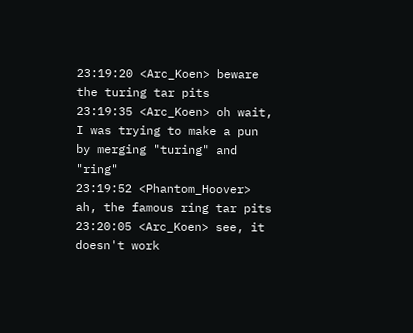23:19:20 <Arc_Koen> beware the turing tar pits
23:19:35 <Arc_Koen> oh wait, I was trying to make a pun by merging "turing" and "ring"
23:19:52 <Phantom_Hoover> ah, the famous ring tar pits
23:20:05 <Arc_Koen> see, it doesn't work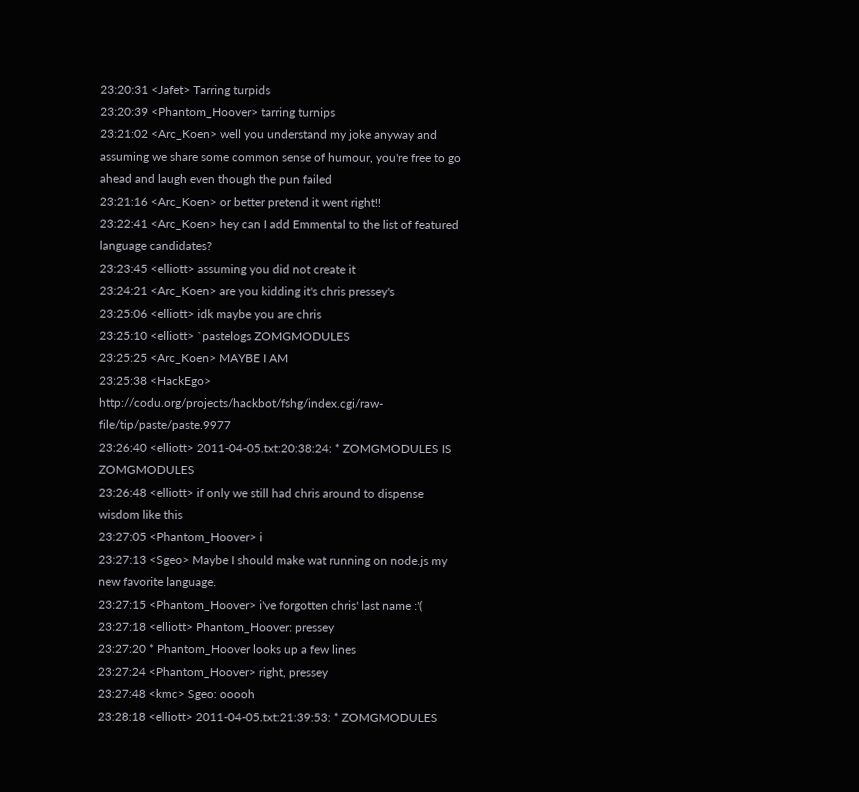23:20:31 <Jafet> Tarring turpids
23:20:39 <Phantom_Hoover> tarring turnips
23:21:02 <Arc_Koen> well you understand my joke anyway and assuming we share some common sense of humour, you're free to go ahead and laugh even though the pun failed
23:21:16 <Arc_Koen> or better pretend it went right!!
23:22:41 <Arc_Koen> hey can I add Emmental to the list of featured language candidates?
23:23:45 <elliott> assuming you did not create it
23:24:21 <Arc_Koen> are you kidding it's chris pressey's
23:25:06 <elliott> idk maybe you are chris
23:25:10 <elliott> `pastelogs ZOMGMODULES
23:25:25 <Arc_Koen> MAYBE I AM
23:25:38 <HackEgo> http://codu.org/projects/hackbot/fshg/index.cgi/raw-file/tip/paste/paste.9977
23:26:40 <elliott> 2011-04-05.txt:20:38:24: * ZOMGMODULES IS ZOMGMODULES
23:26:48 <elliott> if only we still had chris around to dispense wisdom like this
23:27:05 <Phantom_Hoover> i
23:27:13 <Sgeo> Maybe I should make wat running on node.js my new favorite language.
23:27:15 <Phantom_Hoover> i've forgotten chris' last name :'(
23:27:18 <elliott> Phantom_Hoover: pressey
23:27:20 * Phantom_Hoover looks up a few lines
23:27:24 <Phantom_Hoover> right, pressey
23:27:48 <kmc> Sgeo: ooooh
23:28:18 <elliott> 2011-04-05.txt:21:39:53: * ZOMGMODULES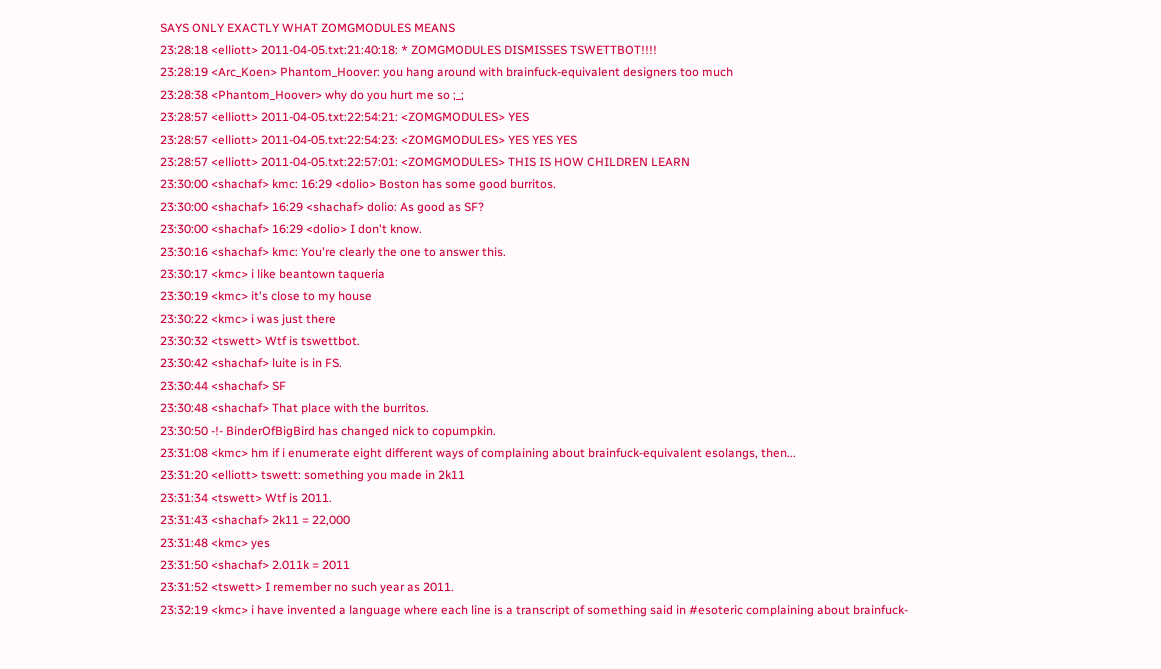SAYS ONLY EXACTLY WHAT ZOMGMODULES MEANS
23:28:18 <elliott> 2011-04-05.txt:21:40:18: * ZOMGMODULES DISMISSES TSWETTBOT!!!!
23:28:19 <Arc_Koen> Phantom_Hoover: you hang around with brainfuck-equivalent designers too much
23:28:38 <Phantom_Hoover> why do you hurt me so ;_;
23:28:57 <elliott> 2011-04-05.txt:22:54:21: <ZOMGMODULES> YES
23:28:57 <elliott> 2011-04-05.txt:22:54:23: <ZOMGMODULES> YES YES YES
23:28:57 <elliott> 2011-04-05.txt:22:57:01: <ZOMGMODULES> THIS IS HOW CHILDREN LEARN
23:30:00 <shachaf> kmc: 16:29 <dolio> Boston has some good burritos.
23:30:00 <shachaf> 16:29 <shachaf> dolio: As good as SF?
23:30:00 <shachaf> 16:29 <dolio> I don't know.
23:30:16 <shachaf> kmc: You're clearly the one to answer this.
23:30:17 <kmc> i like beantown taqueria
23:30:19 <kmc> it's close to my house
23:30:22 <kmc> i was just there
23:30:32 <tswett> Wtf is tswettbot.
23:30:42 <shachaf> luite is in FS.
23:30:44 <shachaf> SF
23:30:48 <shachaf> That place with the burritos.
23:30:50 -!- BinderOfBigBird has changed nick to copumpkin.
23:31:08 <kmc> hm if i enumerate eight different ways of complaining about brainfuck-equivalent esolangs, then...
23:31:20 <elliott> tswett: something you made in 2k11
23:31:34 <tswett> Wtf is 2011.
23:31:43 <shachaf> 2k11 = 22,000
23:31:48 <kmc> yes
23:31:50 <shachaf> 2.011k = 2011
23:31:52 <tswett> I remember no such year as 2011.
23:32:19 <kmc> i have invented a language where each line is a transcript of something said in #esoteric complaining about brainfuck-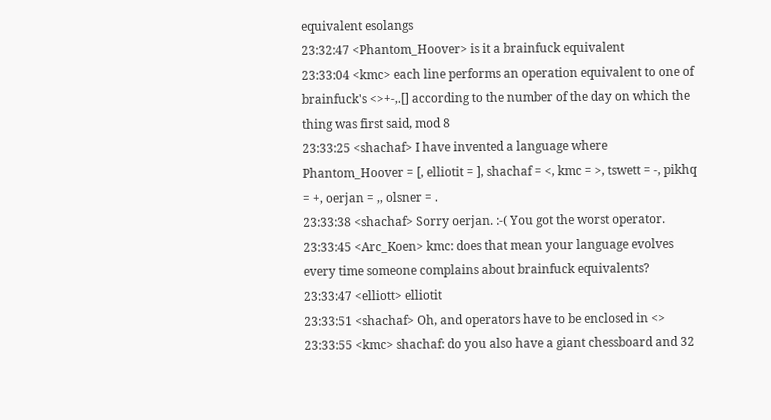equivalent esolangs
23:32:47 <Phantom_Hoover> is it a brainfuck equivalent
23:33:04 <kmc> each line performs an operation equivalent to one of brainfuck's <>+-,.[] according to the number of the day on which the thing was first said, mod 8
23:33:25 <shachaf> I have invented a language where Phantom_Hoover = [, elliotit = ], shachaf = <, kmc = >, tswett = -, pikhq = +, oerjan = ,, olsner = .
23:33:38 <shachaf> Sorry oerjan. :-( You got the worst operator.
23:33:45 <Arc_Koen> kmc: does that mean your language evolves every time someone complains about brainfuck equivalents?
23:33:47 <elliott> elliotit
23:33:51 <shachaf> Oh, and operators have to be enclosed in <>
23:33:55 <kmc> shachaf: do you also have a giant chessboard and 32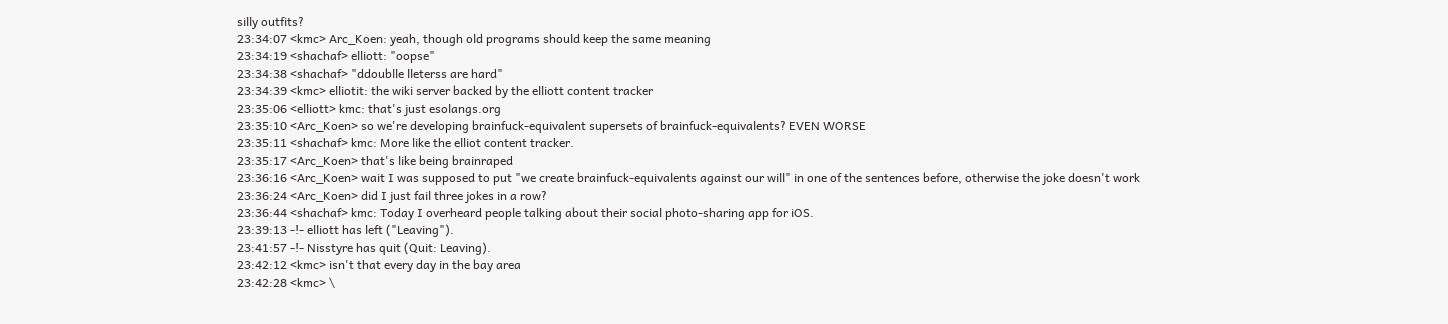silly outfits?
23:34:07 <kmc> Arc_Koen: yeah, though old programs should keep the same meaning
23:34:19 <shachaf> elliott: "oopse"
23:34:38 <shachaf> "ddoublle lleterss are hard"
23:34:39 <kmc> elliotit: the wiki server backed by the elliott content tracker
23:35:06 <elliott> kmc: that's just esolangs.org
23:35:10 <Arc_Koen> so we're developing brainfuck-equivalent supersets of brainfuck-equivalents? EVEN WORSE
23:35:11 <shachaf> kmc: More like the elliot content tracker.
23:35:17 <Arc_Koen> that's like being brainraped
23:36:16 <Arc_Koen> wait I was supposed to put "we create brainfuck-equivalents against our will" in one of the sentences before, otherwise the joke doesn't work
23:36:24 <Arc_Koen> did I just fail three jokes in a row?
23:36:44 <shachaf> kmc: Today I overheard people talking about their social photo-sharing app for iOS.
23:39:13 -!- elliott has left ("Leaving").
23:41:57 -!- Nisstyre has quit (Quit: Leaving).
23:42:12 <kmc> isn't that every day in the bay area
23:42:28 <kmc> \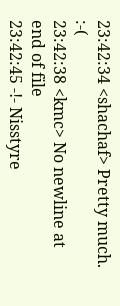23:42:34 <shachaf> Pretty much. :-(
23:42:38 <kmc> No newline at end of file
23:42:45 -!- Nisstyre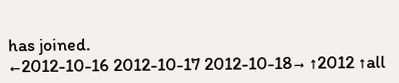has joined.
←2012-10-16 2012-10-17 2012-10-18→ ↑2012 ↑all